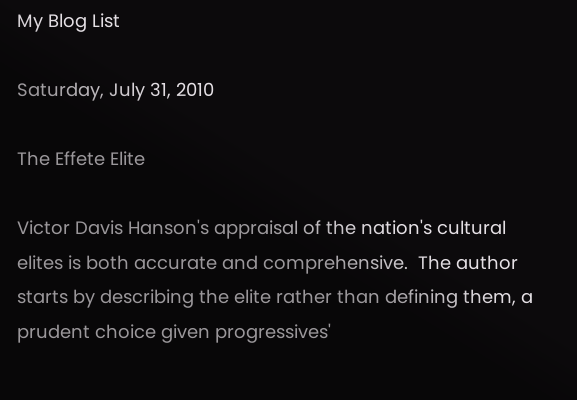My Blog List

Saturday, July 31, 2010

The Effete Elite

Victor Davis Hanson's appraisal of the nation's cultural elites is both accurate and comprehensive.  The author starts by describing the elite rather than defining them, a prudent choice given progressives'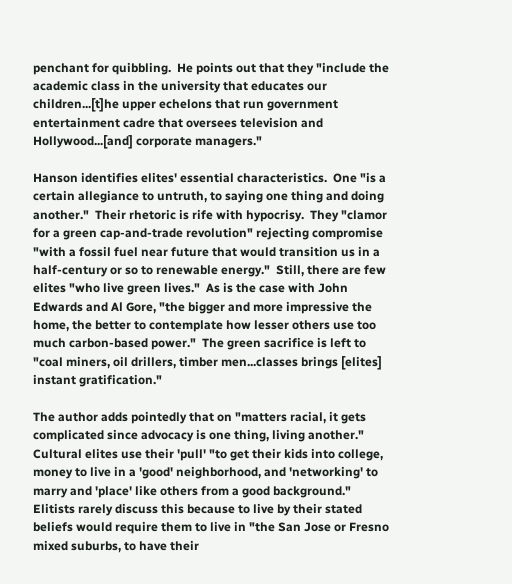penchant for quibbling.  He points out that they "include the academic class in the university that educates our children...[t]he upper echelons that run government entertainment cadre that oversees television and Hollywood...[and] corporate managers."

Hanson identifies elites' essential characteristics.  One "is a certain allegiance to untruth, to saying one thing and doing another."  Their rhetoric is rife with hypocrisy.  They "clamor for a green cap-and-trade revolution" rejecting compromise "with a fossil fuel near future that would transition us in a half-century or so to renewable energy."  Still, there are few elites "who live green lives."  As is the case with John Edwards and Al Gore, "the bigger and more impressive the home, the better to contemplate how lesser others use too much carbon-based power."  The green sacrifice is left to "coal miners, oil drillers, timber men...classes brings [elites] instant gratification."

The author adds pointedly that on "matters racial, it gets complicated since advocacy is one thing, living another."  Cultural elites use their 'pull' "to get their kids into college, money to live in a 'good' neighborhood, and 'networking' to marry and 'place' like others from a good background."  Elitists rarely discuss this because to live by their stated beliefs would require them to live in "the San Jose or Fresno mixed suburbs, to have their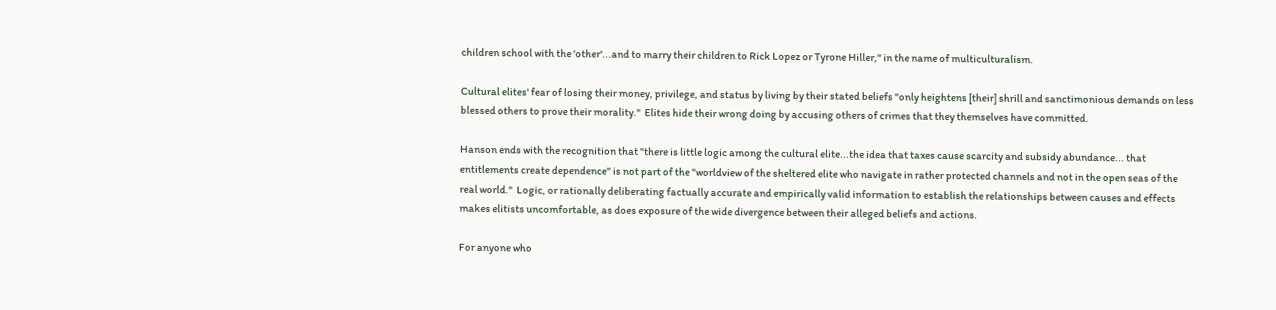children school with the 'other'...and to marry their children to Rick Lopez or Tyrone Hiller," in the name of multiculturalism.

Cultural elites' fear of losing their money, privilege, and status by living by their stated beliefs "only heightens [their] shrill and sanctimonious demands on less blessed others to prove their morality."  Elites hide their wrong doing by accusing others of crimes that they themselves have committed.

Hanson ends with the recognition that "there is little logic among the cultural elite...the idea that taxes cause scarcity and subsidy abundance... that entitlements create dependence" is not part of the "worldview of the sheltered elite who navigate in rather protected channels and not in the open seas of the real world."  Logic, or rationally deliberating factually accurate and empirically valid information to establish the relationships between causes and effects makes elitists uncomfortable, as does exposure of the wide divergence between their alleged beliefs and actions.

For anyone who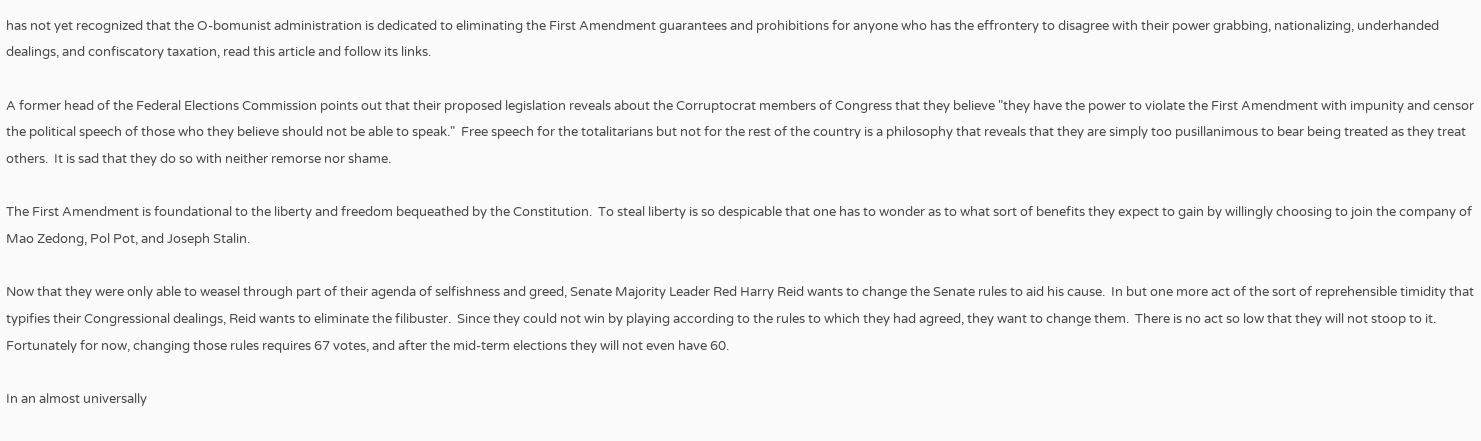has not yet recognized that the O-bomunist administration is dedicated to eliminating the First Amendment guarantees and prohibitions for anyone who has the effrontery to disagree with their power grabbing, nationalizing, underhanded dealings, and confiscatory taxation, read this article and follow its links.

A former head of the Federal Elections Commission points out that their proposed legislation reveals about the Corruptocrat members of Congress that they believe "they have the power to violate the First Amendment with impunity and censor the political speech of those who they believe should not be able to speak."  Free speech for the totalitarians but not for the rest of the country is a philosophy that reveals that they are simply too pusillanimous to bear being treated as they treat others.  It is sad that they do so with neither remorse nor shame.

The First Amendment is foundational to the liberty and freedom bequeathed by the Constitution.  To steal liberty is so despicable that one has to wonder as to what sort of benefits they expect to gain by willingly choosing to join the company of Mao Zedong, Pol Pot, and Joseph Stalin.

Now that they were only able to weasel through part of their agenda of selfishness and greed, Senate Majority Leader Red Harry Reid wants to change the Senate rules to aid his cause.  In but one more act of the sort of reprehensible timidity that typifies their Congressional dealings, Reid wants to eliminate the filibuster.  Since they could not win by playing according to the rules to which they had agreed, they want to change them.  There is no act so low that they will not stoop to it.  Fortunately for now, changing those rules requires 67 votes, and after the mid-term elections they will not even have 60.

In an almost universally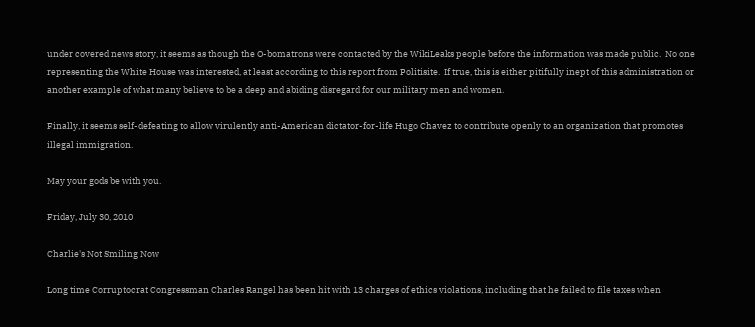under covered news story, it seems as though the O-bomatrons were contacted by the WikiLeaks people before the information was made public.  No one representing the White House was interested, at least according to this report from Politisite.  If true, this is either pitifully inept of this administration or another example of what many believe to be a deep and abiding disregard for our military men and women.

Finally, it seems self-defeating to allow virulently anti-American dictator-for-life Hugo Chavez to contribute openly to an organization that promotes illegal immigration.

May your gods be with you.

Friday, July 30, 2010

Charlie's Not Smiling Now

Long time Corruptocrat Congressman Charles Rangel has been hit with 13 charges of ethics violations, including that he failed to file taxes when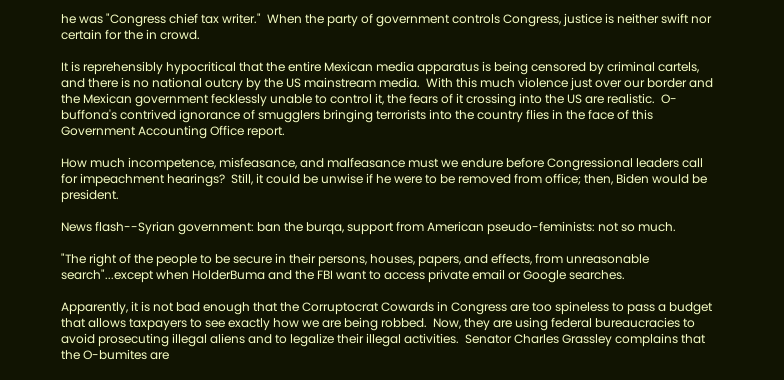he was "Congress chief tax writer."  When the party of government controls Congress, justice is neither swift nor certain for the in crowd.

It is reprehensibly hypocritical that the entire Mexican media apparatus is being censored by criminal cartels, and there is no national outcry by the US mainstream media.  With this much violence just over our border and the Mexican government fecklessly unable to control it, the fears of it crossing into the US are realistic.  O-buffona's contrived ignorance of smugglers bringing terrorists into the country flies in the face of this Government Accounting Office report.

How much incompetence, misfeasance, and malfeasance must we endure before Congressional leaders call for impeachment hearings?  Still, it could be unwise if he were to be removed from office; then, Biden would be president.

News flash--Syrian government: ban the burqa, support from American pseudo-feminists: not so much.

"The right of the people to be secure in their persons, houses, papers, and effects, from unreasonable search"...except when HolderBuma and the FBI want to access private email or Google searches.

Apparently, it is not bad enough that the Corruptocrat Cowards in Congress are too spineless to pass a budget that allows taxpayers to see exactly how we are being robbed.  Now, they are using federal bureaucracies to avoid prosecuting illegal aliens and to legalize their illegal activities.  Senator Charles Grassley complains that the O-bumites are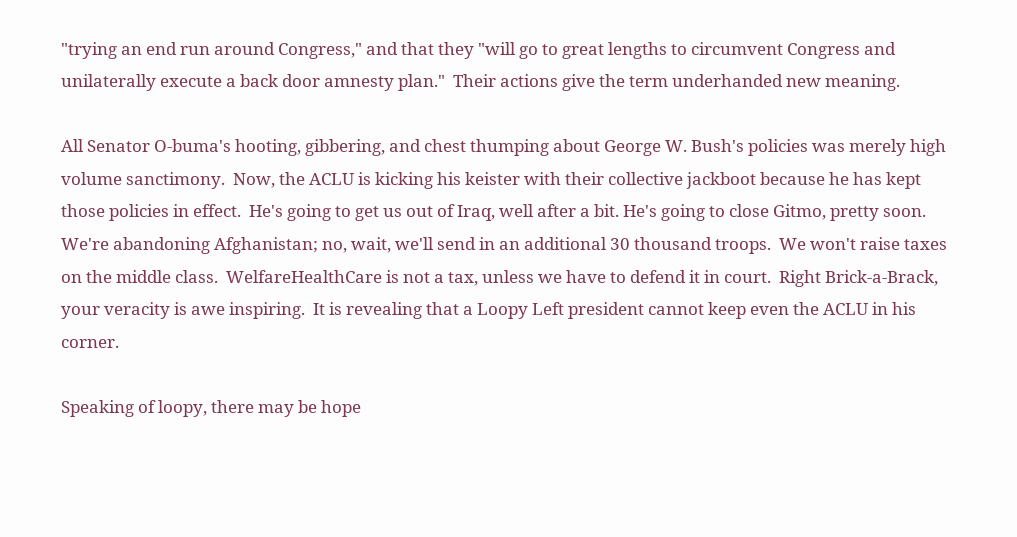"trying an end run around Congress," and that they "will go to great lengths to circumvent Congress and unilaterally execute a back door amnesty plan."  Their actions give the term underhanded new meaning.

All Senator O-buma's hooting, gibbering, and chest thumping about George W. Bush's policies was merely high volume sanctimony.  Now, the ACLU is kicking his keister with their collective jackboot because he has kept those policies in effect.  He's going to get us out of Iraq, well after a bit. He's going to close Gitmo, pretty soon.  We're abandoning Afghanistan; no, wait, we'll send in an additional 30 thousand troops.  We won't raise taxes on the middle class.  WelfareHealthCare is not a tax, unless we have to defend it in court.  Right Brick-a-Brack, your veracity is awe inspiring.  It is revealing that a Loopy Left president cannot keep even the ACLU in his corner.

Speaking of loopy, there may be hope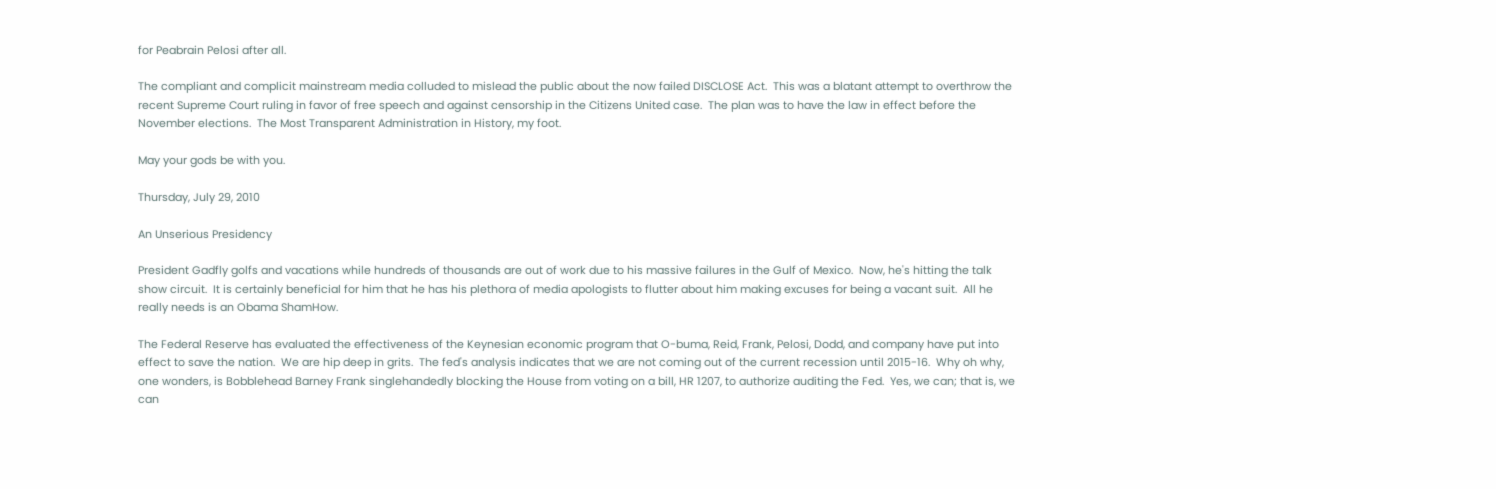for Peabrain Pelosi after all.

The compliant and complicit mainstream media colluded to mislead the public about the now failed DISCLOSE Act.  This was a blatant attempt to overthrow the recent Supreme Court ruling in favor of free speech and against censorship in the Citizens United case.  The plan was to have the law in effect before the November elections.  The Most Transparent Administration in History, my foot.

May your gods be with you.

Thursday, July 29, 2010

An Unserious Presidency

President Gadfly golfs and vacations while hundreds of thousands are out of work due to his massive failures in the Gulf of Mexico.  Now, he's hitting the talk show circuit.  It is certainly beneficial for him that he has his plethora of media apologists to flutter about him making excuses for being a vacant suit.  All he really needs is an Obama ShamHow.

The Federal Reserve has evaluated the effectiveness of the Keynesian economic program that O-buma, Reid, Frank, Pelosi, Dodd, and company have put into effect to save the nation.  We are hip deep in grits.  The fed's analysis indicates that we are not coming out of the current recession until 2015-16.  Why oh why, one wonders, is Bobblehead Barney Frank singlehandedly blocking the House from voting on a bill, HR 1207, to authorize auditing the Fed.  Yes, we can; that is, we can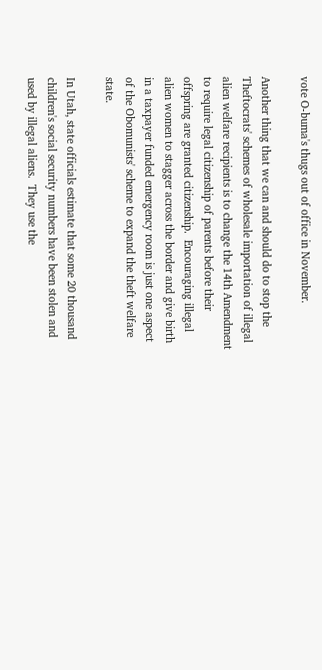vote O-buma's thugs out of office in November.

Another thing that we can and should do to stop the Theftocrats' schemes of wholesale importation of illegal alien welfare recipients is to change the 14th Amendment to require legal citizenship of parents before their offspring are granted citizenship.  Encouraging illegal alien women to stagger across the border and give birth in a taxpayer funded emergency room is just one aspect of the Obomunists' scheme to expand the theft welfare state.

In Utah, state officials estimate that some 20 thousand children's social security numbers have been stolen and used by illegal aliens.  They use the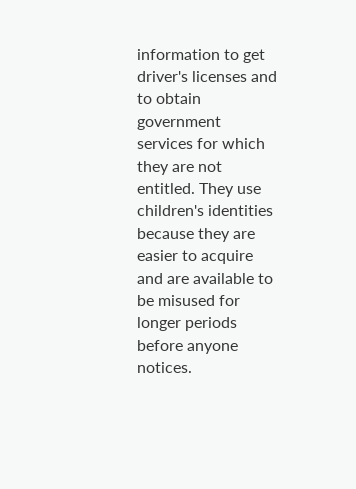information to get driver's licenses and to obtain government services for which they are not entitled. They use children's identities because they are easier to acquire and are available to be misused for longer periods before anyone notices.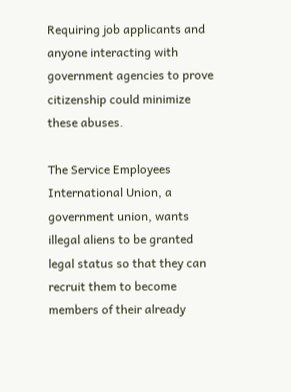Requiring job applicants and anyone interacting with government agencies to prove citizenship could minimize these abuses.

The Service Employees International Union, a government union, wants illegal aliens to be granted legal status so that they can recruit them to become members of their already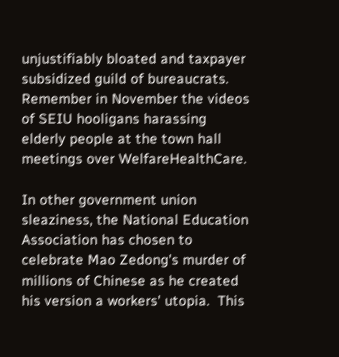unjustifiably bloated and taxpayer subsidized guild of bureaucrats.  Remember in November the videos of SEIU hooligans harassing elderly people at the town hall meetings over WelfareHealthCare.

In other government union sleaziness, the National Education Association has chosen to celebrate Mao Zedong's murder of millions of Chinese as he created his version a workers' utopia.  This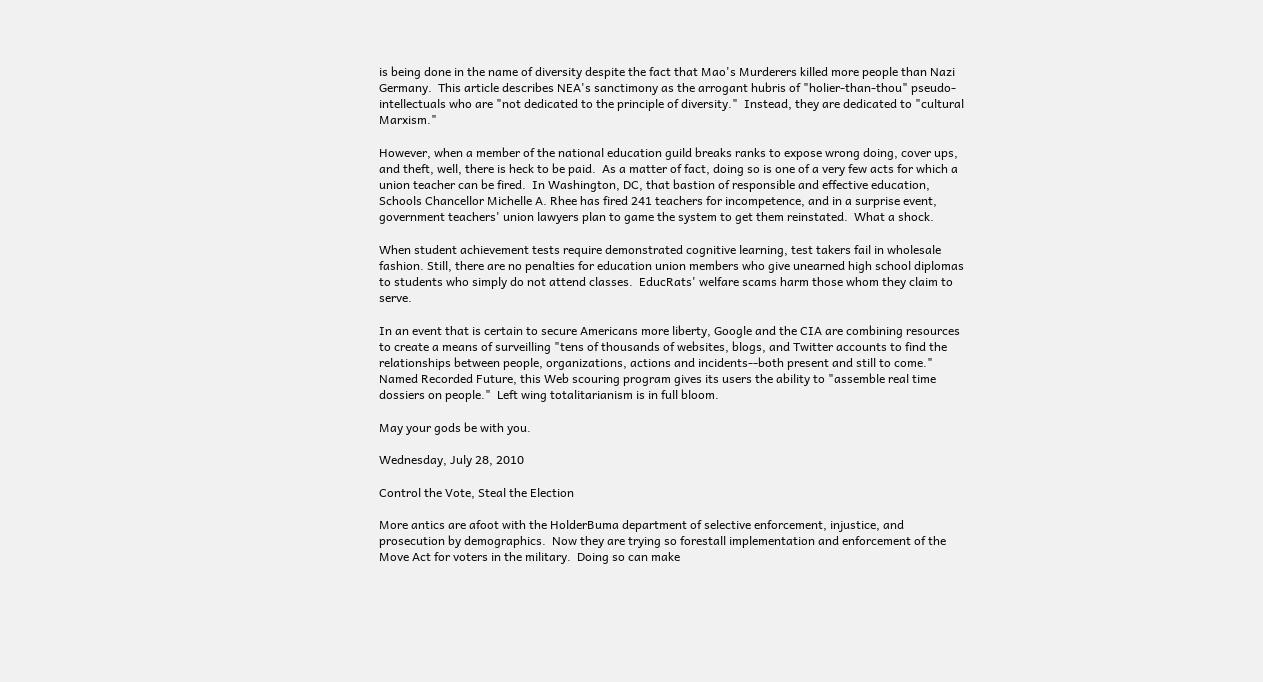is being done in the name of diversity despite the fact that Mao's Murderers killed more people than Nazi Germany.  This article describes NEA's sanctimony as the arrogant hubris of "holier-than-thou" pseudo-intellectuals who are "not dedicated to the principle of diversity."  Instead, they are dedicated to "cultural Marxism."

However, when a member of the national education guild breaks ranks to expose wrong doing, cover ups, and theft, well, there is heck to be paid.  As a matter of fact, doing so is one of a very few acts for which a union teacher can be fired.  In Washington, DC, that bastion of responsible and effective education, Schools Chancellor Michelle A. Rhee has fired 241 teachers for incompetence, and in a surprise event, government teachers' union lawyers plan to game the system to get them reinstated.  What a shock.

When student achievement tests require demonstrated cognitive learning, test takers fail in wholesale fashion. Still, there are no penalties for education union members who give unearned high school diplomas to students who simply do not attend classes.  EducRats' welfare scams harm those whom they claim to serve.

In an event that is certain to secure Americans more liberty, Google and the CIA are combining resources to create a means of surveilling "tens of thousands of websites, blogs, and Twitter accounts to find the relationships between people, organizations, actions and incidents--both present and still to come."  Named Recorded Future, this Web scouring program gives its users the ability to "assemble real time dossiers on people."  Left wing totalitarianism is in full bloom.

May your gods be with you.

Wednesday, July 28, 2010

Control the Vote, Steal the Election

More antics are afoot with the HolderBuma department of selective enforcement, injustice, and prosecution by demographics.  Now they are trying so forestall implementation and enforcement of the Move Act for voters in the military.  Doing so can make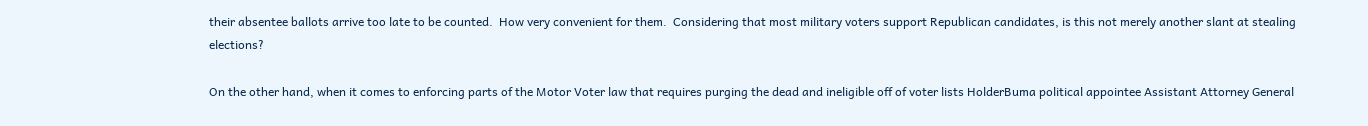their absentee ballots arrive too late to be counted.  How very convenient for them.  Considering that most military voters support Republican candidates, is this not merely another slant at stealing elections?

On the other hand, when it comes to enforcing parts of the Motor Voter law that requires purging the dead and ineligible off of voter lists HolderBuma political appointee Assistant Attorney General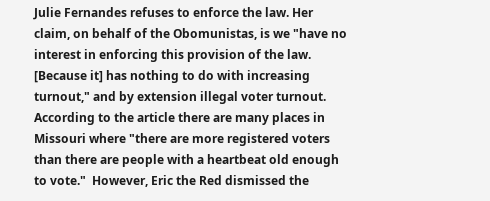Julie Fernandes refuses to enforce the law. Her claim, on behalf of the Obomunistas, is we "have no interest in enforcing this provision of the law.  [Because it] has nothing to do with increasing turnout," and by extension illegal voter turnout.  According to the article there are many places in Missouri where "there are more registered voters than there are people with a heartbeat old enough to vote."  However, Eric the Red dismissed the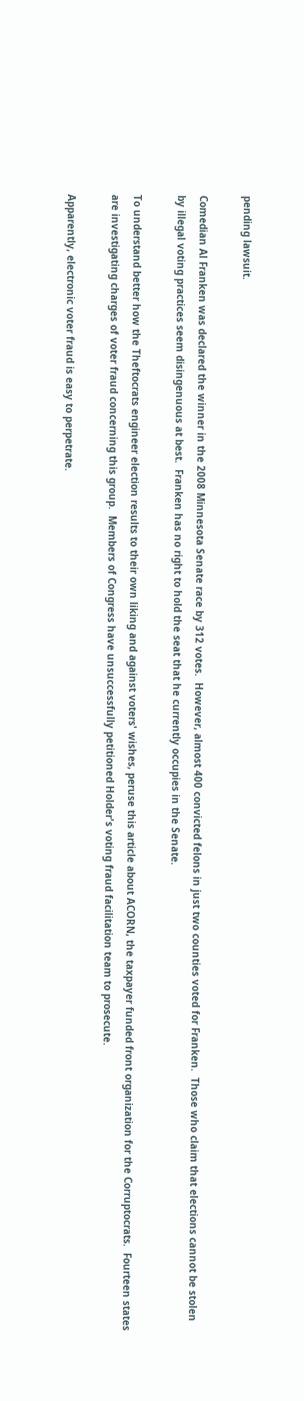pending lawsuit.

Comedian Al Franken was declared the winner in the 2008 Minnesota Senate race by 312 votes.  However, almost 400 convicted felons in just two counties voted for Franken.  Those who claim that elections cannot be stolen by illegal voting practices seem disingenuous at best.  Franken has no right to hold the seat that he currently occupies in the Senate.

To understand better how the Theftocrats engineer election results to their own liking and against voters' wishes, peruse this article about ACORN, the taxpayer funded front organization for the Corruptocrats.  Fourteen states are investigating charges of voter fraud concerning this group.  Members of Congress have unsuccessfully petitioned Holder's voting fraud facilitation team to prosecute.

Apparently, electronic voter fraud is easy to perpetrate.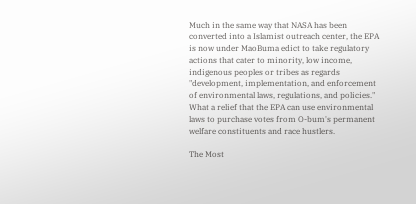Much in the same way that NASA has been converted into a Islamist outreach center, the EPA is now under MaoBuma edict to take regulatory actions that cater to minority, low income, indigenous peoples or tribes as regards "development, implementation, and enforcement of environmental laws, regulations, and policies."  What a relief that the EPA can use environmental laws to purchase votes from O-bum's permanent welfare constituents and race hustlers.

The Most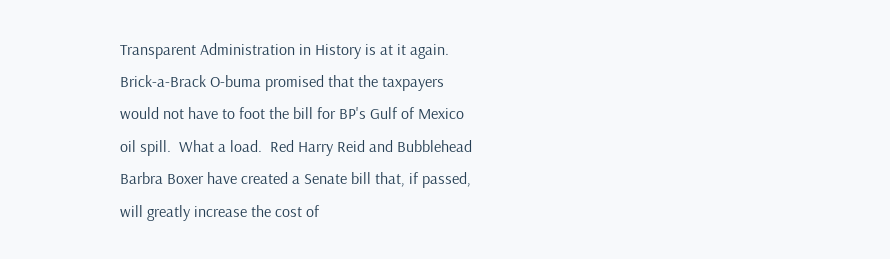Transparent Administration in History is at it again.  Brick-a-Brack O-buma promised that the taxpayers would not have to foot the bill for BP's Gulf of Mexico oil spill.  What a load.  Red Harry Reid and Bubblehead Barbra Boxer have created a Senate bill that, if passed, will greatly increase the cost of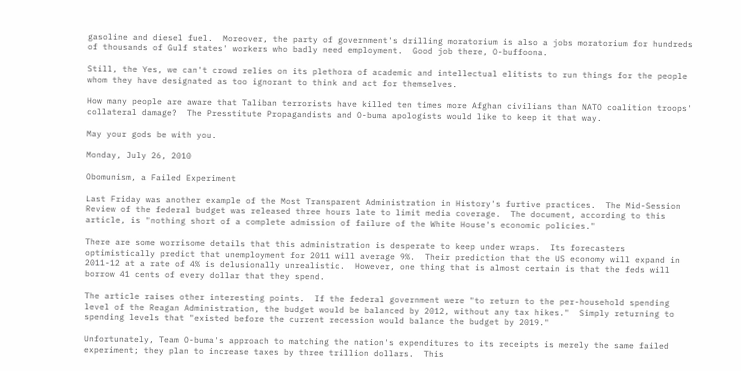gasoline and diesel fuel.  Moreover, the party of government's drilling moratorium is also a jobs moratorium for hundreds of thousands of Gulf states' workers who badly need employment.  Good job there, O-buffoona.

Still, the Yes, we can't crowd relies on its plethora of academic and intellectual elitists to run things for the people whom they have designated as too ignorant to think and act for themselves.

How many people are aware that Taliban terrorists have killed ten times more Afghan civilians than NATO coalition troops' collateral damage?  The Presstitute Propagandists and O-buma apologists would like to keep it that way.

May your gods be with you.

Monday, July 26, 2010

Obomunism, a Failed Experiment

Last Friday was another example of the Most Transparent Administration in History's furtive practices.  The Mid-Session Review of the federal budget was released three hours late to limit media coverage.  The document, according to this article, is "nothing short of a complete admission of failure of the White House's economic policies."

There are some worrisome details that this administration is desperate to keep under wraps.  Its forecasters optimistically predict that unemployment for 2011 will average 9%.  Their prediction that the US economy will expand in 2011-12 at a rate of 4% is delusionally unrealistic.  However, one thing that is almost certain is that the feds will borrow 41 cents of every dollar that they spend.

The article raises other interesting points.  If the federal government were "to return to the per-household spending level of the Reagan Administration, the budget would be balanced by 2012, without any tax hikes."  Simply returning to spending levels that "existed before the current recession would balance the budget by 2019."

Unfortunately, Team O-buma's approach to matching the nation's expenditures to its receipts is merely the same failed experiment; they plan to increase taxes by three trillion dollars.  This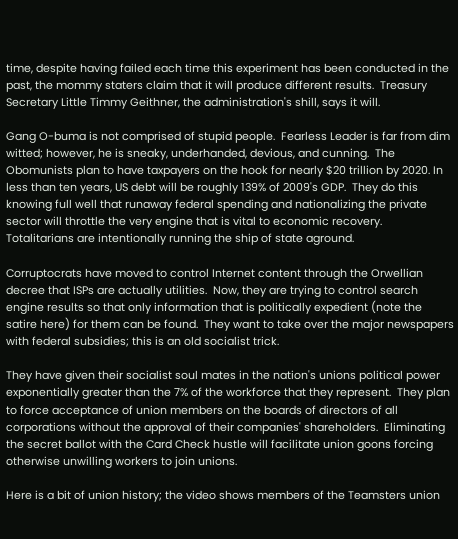time, despite having failed each time this experiment has been conducted in the past, the mommy staters claim that it will produce different results.  Treasury Secretary Little Timmy Geithner, the administration's shill, says it will.

Gang O-buma is not comprised of stupid people.  Fearless Leader is far from dim witted; however, he is sneaky, underhanded, devious, and cunning.  The Obomunists plan to have taxpayers on the hook for nearly $20 trillion by 2020. In less than ten years, US debt will be roughly 139% of 2009's GDP.  They do this knowing full well that runaway federal spending and nationalizing the private sector will throttle the very engine that is vital to economic recovery.  Totalitarians are intentionally running the ship of state aground.

Corruptocrats have moved to control Internet content through the Orwellian decree that ISPs are actually utilities.  Now, they are trying to control search engine results so that only information that is politically expedient (note the satire here) for them can be found.  They want to take over the major newspapers with federal subsidies; this is an old socialist trick.

They have given their socialist soul mates in the nation's unions political power exponentially greater than the 7% of the workforce that they represent.  They plan to force acceptance of union members on the boards of directors of all corporations without the approval of their companies' shareholders.  Eliminating the secret ballot with the Card Check hustle will facilitate union goons forcing otherwise unwilling workers to join unions.

Here is a bit of union history; the video shows members of the Teamsters union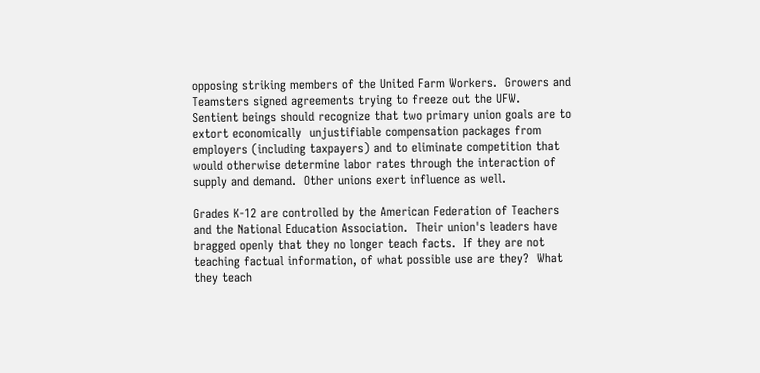opposing striking members of the United Farm Workers.  Growers and Teamsters signed agreements trying to freeze out the UFW.  Sentient beings should recognize that two primary union goals are to extort economically  unjustifiable compensation packages from employers (including taxpayers) and to eliminate competition that would otherwise determine labor rates through the interaction of supply and demand.  Other unions exert influence as well.

Grades K-12 are controlled by the American Federation of Teachers and the National Education Association.  Their union's leaders have bragged openly that they no longer teach facts.  If they are not teaching factual information, of what possible use are they?  What they teach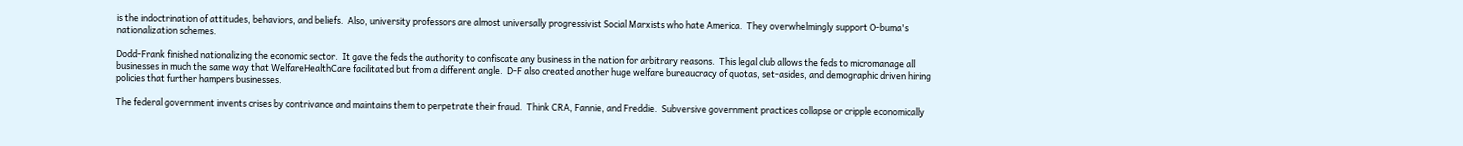is the indoctrination of attitudes, behaviors, and beliefs.  Also, university professors are almost universally progressivist Social Marxists who hate America.  They overwhelmingly support O-buma's nationalization schemes.

Dodd-Frank finished nationalizing the economic sector.  It gave the feds the authority to confiscate any business in the nation for arbitrary reasons.  This legal club allows the feds to micromanage all businesses in much the same way that WelfareHealthCare facilitated but from a different angle.  D-F also created another huge welfare bureaucracy of quotas, set-asides, and demographic driven hiring policies that further hampers businesses.

The federal government invents crises by contrivance and maintains them to perpetrate their fraud.  Think CRA, Fannie, and Freddie.  Subversive government practices collapse or cripple economically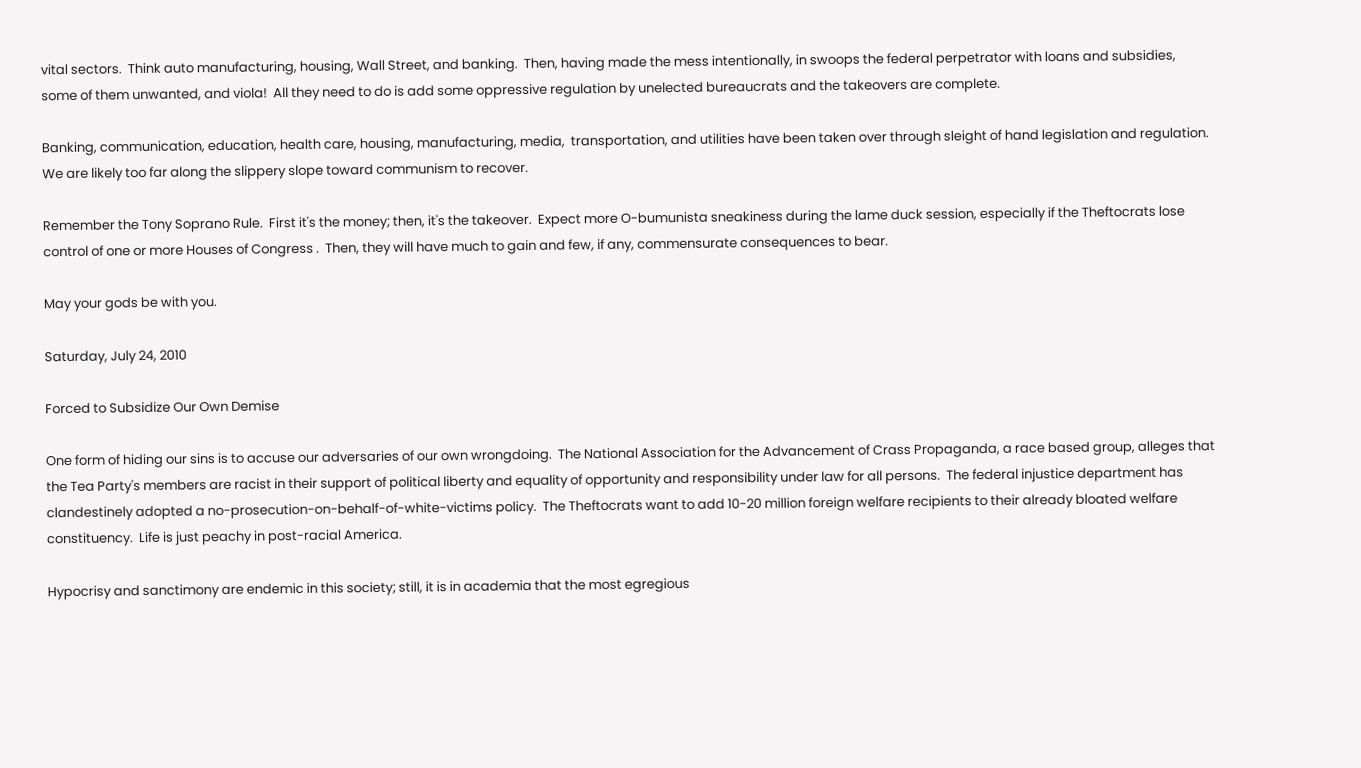vital sectors.  Think auto manufacturing, housing, Wall Street, and banking.  Then, having made the mess intentionally, in swoops the federal perpetrator with loans and subsidies, some of them unwanted, and viola!  All they need to do is add some oppressive regulation by unelected bureaucrats and the takeovers are complete.

Banking, communication, education, health care, housing, manufacturing, media,  transportation, and utilities have been taken over through sleight of hand legislation and regulation.  We are likely too far along the slippery slope toward communism to recover.

Remember the Tony Soprano Rule.  First it's the money; then, it's the takeover.  Expect more O-bumunista sneakiness during the lame duck session, especially if the Theftocrats lose control of one or more Houses of Congress .  Then, they will have much to gain and few, if any, commensurate consequences to bear.

May your gods be with you.

Saturday, July 24, 2010

Forced to Subsidize Our Own Demise

One form of hiding our sins is to accuse our adversaries of our own wrongdoing.  The National Association for the Advancement of Crass Propaganda, a race based group, alleges that the Tea Party's members are racist in their support of political liberty and equality of opportunity and responsibility under law for all persons.  The federal injustice department has clandestinely adopted a no-prosecution-on-behalf-of-white-victims policy.  The Theftocrats want to add 10-20 million foreign welfare recipients to their already bloated welfare constituency.  Life is just peachy in post-racial America.

Hypocrisy and sanctimony are endemic in this society; still, it is in academia that the most egregious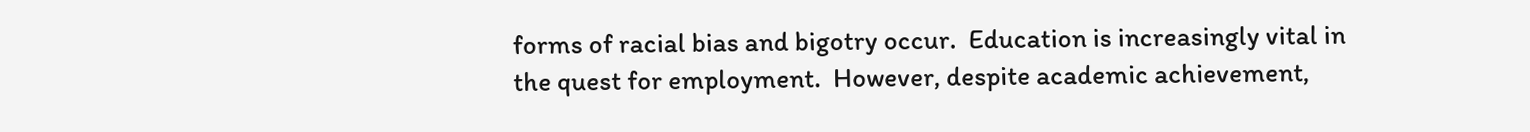forms of racial bias and bigotry occur.  Education is increasingly vital in the quest for employment.  However, despite academic achievement,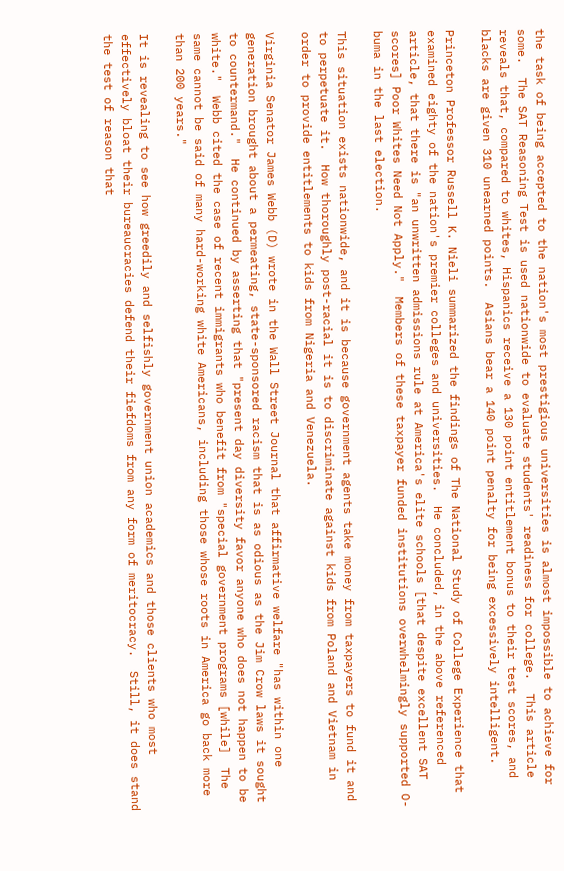the task of being accepted to the nation's most prestigious universities is almost impossible to achieve for some.  The SAT Reasoning Test is used nationwide to evaluate students' readiness for college.  This article reveals that, compared to whites, Hispanics receive a 130 point entitlement bonus to their test scores, and blacks are given 310 unearned points.  Asians bear a 140 point penalty for being excessively intelligent.

Princeton Professor Russell K. Nieli summarized the findings of The National Study of College Experience that examined eighty of the nation's premier colleges and universities.  He concluded, in the above referenced article, that there is "an unwritten admissions rule at America's elite schools [that despite excellent SAT scores] Poor Whites Need Not Apply."  Members of these taxpayer funded institutions overwhelmingly supported O-buma in the last election.

This situation exists nationwide, and it is because government agents take money from taxpayers to fund it and to perpetuate it.  How thoroughly post-racial it is to discriminate against kids from Poland and Vietnam in order to provide entitlements to kids from Nigeria and Venezuela.

Virginia Senator James Webb (D) wrote in the Wall Street Journal that affirmative welfare "has within one generation brought about a permeating, state-sponsored racism that is as odious as the Jim Crow laws it sought to countermand."  He continued by asserting that "present day diversity favor anyone who does not happen to be white."  Webb cited the case of recent immigrants who benefit from "special government programs [while]  The same cannot be said of many hard-working white Americans, including those whose roots in America go back more than 200 years."

It is revealing to see how greedily and selfishly government union academics and those clients who most effectively bloat their bureaucracies defend their fiefdoms from any form of meritocracy.  Still, it does stand the test of reason that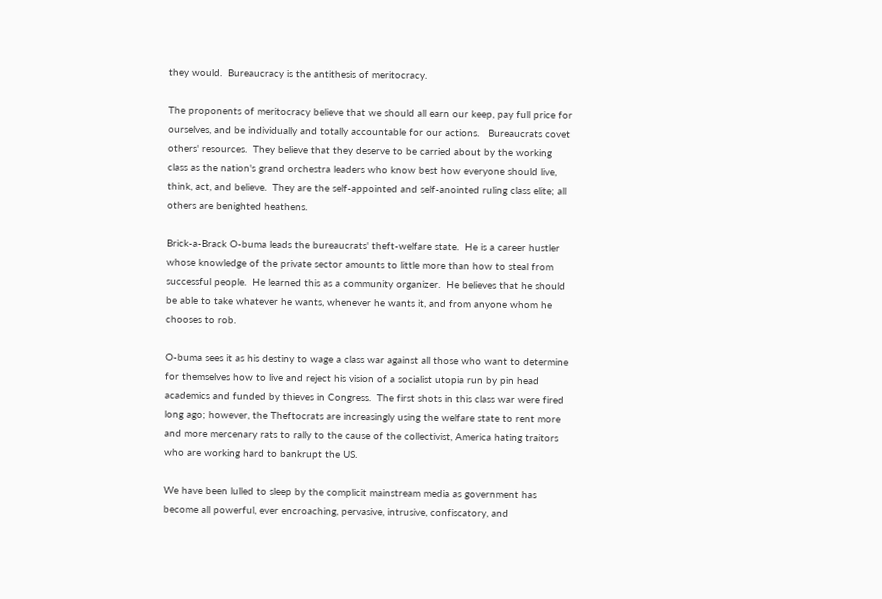they would.  Bureaucracy is the antithesis of meritocracy.

The proponents of meritocracy believe that we should all earn our keep, pay full price for ourselves, and be individually and totally accountable for our actions.   Bureaucrats covet others' resources.  They believe that they deserve to be carried about by the working class as the nation's grand orchestra leaders who know best how everyone should live, think, act, and believe.  They are the self-appointed and self-anointed ruling class elite; all others are benighted heathens.

Brick-a-Brack O-buma leads the bureaucrats' theft-welfare state.  He is a career hustler whose knowledge of the private sector amounts to little more than how to steal from successful people.  He learned this as a community organizer.  He believes that he should be able to take whatever he wants, whenever he wants it, and from anyone whom he chooses to rob.

O-buma sees it as his destiny to wage a class war against all those who want to determine for themselves how to live and reject his vision of a socialist utopia run by pin head academics and funded by thieves in Congress.  The first shots in this class war were fired long ago; however, the Theftocrats are increasingly using the welfare state to rent more and more mercenary rats to rally to the cause of the collectivist, America hating traitors who are working hard to bankrupt the US.

We have been lulled to sleep by the complicit mainstream media as government has become all powerful, ever encroaching, pervasive, intrusive, confiscatory, and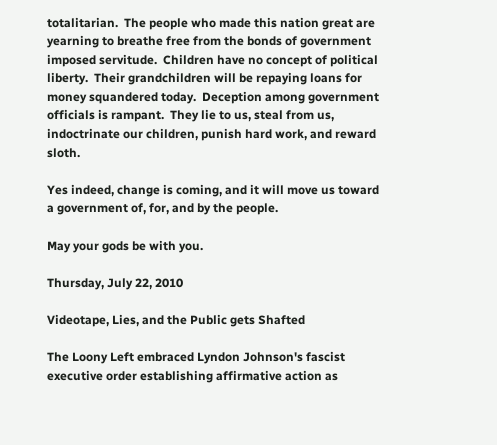totalitarian.  The people who made this nation great are yearning to breathe free from the bonds of government imposed servitude.  Children have no concept of political liberty.  Their grandchildren will be repaying loans for money squandered today.  Deception among government officials is rampant.  They lie to us, steal from us, indoctrinate our children, punish hard work, and reward sloth.

Yes indeed, change is coming, and it will move us toward a government of, for, and by the people.

May your gods be with you.

Thursday, July 22, 2010

Videotape, Lies, and the Public gets Shafted

The Loony Left embraced Lyndon Johnson's fascist executive order establishing affirmative action as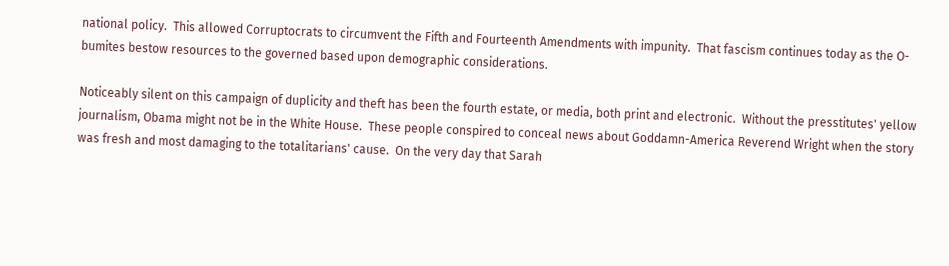national policy.  This allowed Corruptocrats to circumvent the Fifth and Fourteenth Amendments with impunity.  That fascism continues today as the O-bumites bestow resources to the governed based upon demographic considerations.

Noticeably silent on this campaign of duplicity and theft has been the fourth estate, or media, both print and electronic.  Without the presstitutes' yellow journalism, Obama might not be in the White House.  These people conspired to conceal news about Goddamn-America Reverend Wright when the story was fresh and most damaging to the totalitarians' cause.  On the very day that Sarah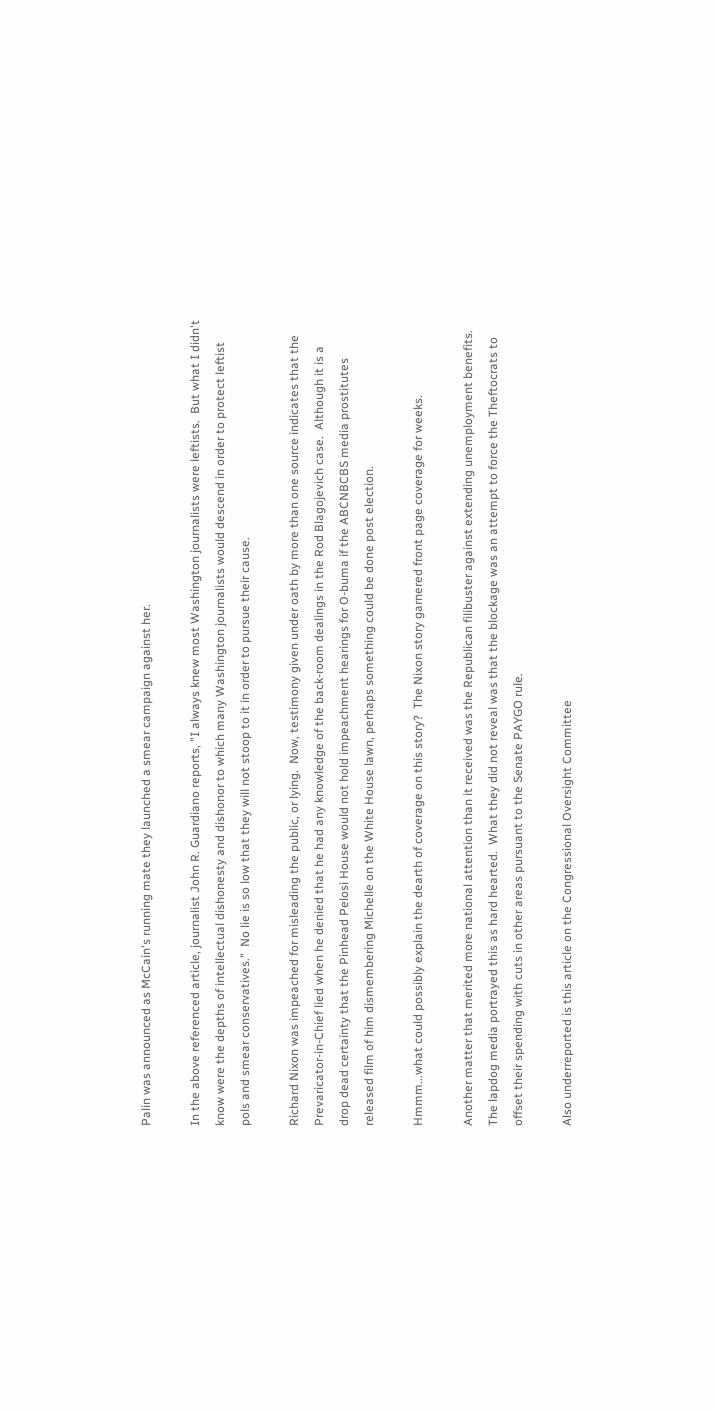Palin was announced as McCain's running mate they launched a smear campaign against her.

In the above referenced article, journalist John R. Guardiano reports, "I always knew most Washington journalists were leftists.  But what I didn't know were the depths of intellectual dishonesty and dishonor to which many Washington journalists would descend in order to protect leftist pols and smear conservatives."  No lie is so low that they will not stoop to it in order to pursue their cause.

Richard Nixon was impeached for misleading the public, or lying.  Now, testimony given under oath by more than one source indicates that the Prevaricator-in-Chief lied when he denied that he had any knowledge of the back-room dealings in the Rod Blagojevich case.  Although it is a drop dead certainty that the Pinhead Pelosi House would not hold impeachment hearings for O-buma if the ABCNBCBS media prostitutes released film of him dismembering Michelle on the White House lawn, perhaps something could be done post election.

Hmmm...what could possibly explain the dearth of coverage on this story?  The Nixon story garnered front page coverage for weeks.

Another matter that merited more national attention than it received was the Republican filibuster against extending unemployment benefits.  The lapdog media portrayed this as hard hearted.  What they did not reveal was that the blockage was an attempt to force the Theftocrats to offset their spending with cuts in other areas pursuant to the Senate PAYGO rule.

Also underreported is this article on the Congressional Oversight Committee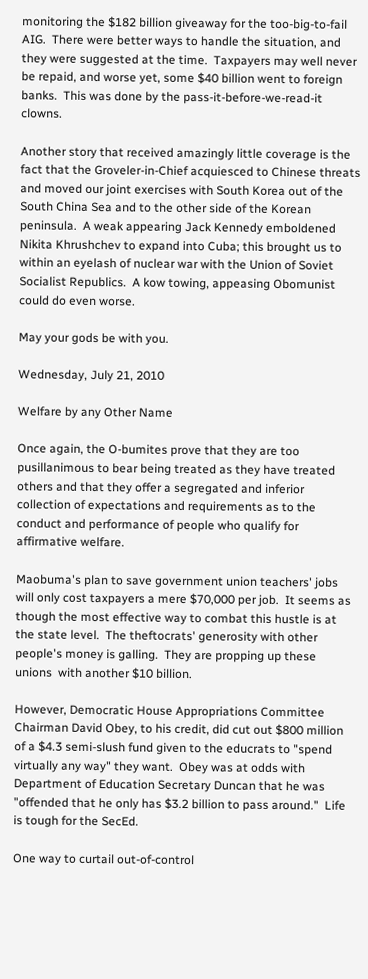monitoring the $182 billion giveaway for the too-big-to-fail AIG.  There were better ways to handle the situation, and they were suggested at the time.  Taxpayers may well never be repaid, and worse yet, some $40 billion went to foreign banks.  This was done by the pass-it-before-we-read-it clowns.

Another story that received amazingly little coverage is the fact that the Groveler-in-Chief acquiesced to Chinese threats and moved our joint exercises with South Korea out of the South China Sea and to the other side of the Korean peninsula.  A weak appearing Jack Kennedy emboldened Nikita Khrushchev to expand into Cuba; this brought us to within an eyelash of nuclear war with the Union of Soviet Socialist Republics.  A kow towing, appeasing Obomunist could do even worse.

May your gods be with you.

Wednesday, July 21, 2010

Welfare by any Other Name

Once again, the O-bumites prove that they are too pusillanimous to bear being treated as they have treated others and that they offer a segregated and inferior collection of expectations and requirements as to the conduct and performance of people who qualify for affirmative welfare.

Maobuma's plan to save government union teachers' jobs will only cost taxpayers a mere $70,000 per job.  It seems as though the most effective way to combat this hustle is at the state level.  The theftocrats' generosity with other people's money is galling.  They are propping up these unions  with another $10 billion.

However, Democratic House Appropriations Committee Chairman David Obey, to his credit, did cut out $800 million of a $4.3 semi-slush fund given to the educrats to "spend virtually any way" they want.  Obey was at odds with Department of Education Secretary Duncan that he was "offended that he only has $3.2 billion to pass around."  Life is tough for the SecEd.

One way to curtail out-of-control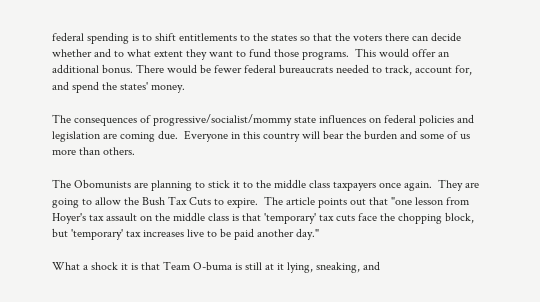federal spending is to shift entitlements to the states so that the voters there can decide whether and to what extent they want to fund those programs.  This would offer an additional bonus. There would be fewer federal bureaucrats needed to track, account for, and spend the states' money.

The consequences of progressive/socialist/mommy state influences on federal policies and legislation are coming due.  Everyone in this country will bear the burden and some of us more than others.

The Obomunists are planning to stick it to the middle class taxpayers once again.  They are going to allow the Bush Tax Cuts to expire.  The article points out that "one lesson from Hoyer's tax assault on the middle class is that 'temporary' tax cuts face the chopping block, but 'temporary' tax increases live to be paid another day."

What a shock it is that Team O-buma is still at it lying, sneaking, and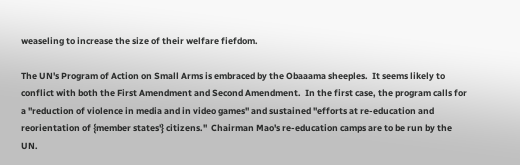weaseling to increase the size of their welfare fiefdom.

The UN's Program of Action on Small Arms is embraced by the Obaaama sheeples.  It seems likely to conflict with both the First Amendment and Second Amendment.  In the first case, the program calls for a "reduction of violence in media and in video games" and sustained "efforts at re-education and reorientation of {member states'} citizens."  Chairman Mao's re-education camps are to be run by the UN.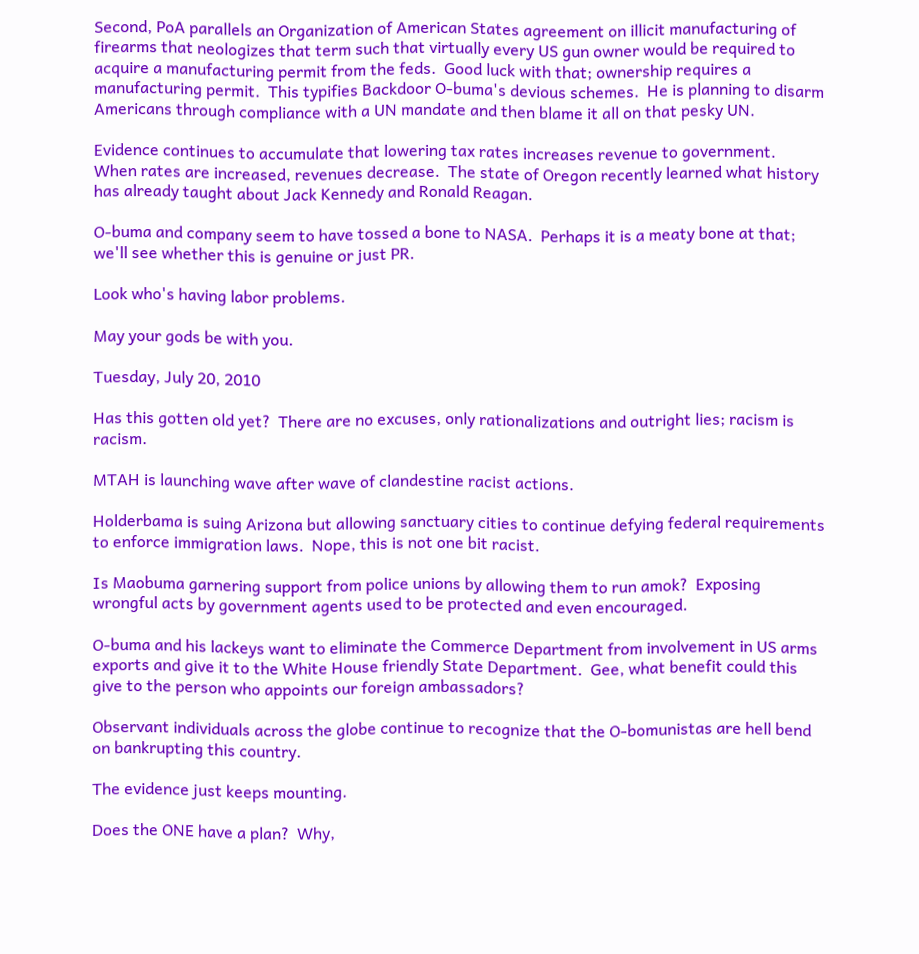Second, PoA parallels an Organization of American States agreement on illicit manufacturing of firearms that neologizes that term such that virtually every US gun owner would be required to acquire a manufacturing permit from the feds.  Good luck with that; ownership requires a manufacturing permit.  This typifies Backdoor O-buma's devious schemes.  He is planning to disarm Americans through compliance with a UN mandate and then blame it all on that pesky UN.

Evidence continues to accumulate that lowering tax rates increases revenue to government.  When rates are increased, revenues decrease.  The state of Oregon recently learned what history has already taught about Jack Kennedy and Ronald Reagan.

O-buma and company seem to have tossed a bone to NASA.  Perhaps it is a meaty bone at that; we'll see whether this is genuine or just PR.

Look who's having labor problems.

May your gods be with you.

Tuesday, July 20, 2010

Has this gotten old yet?  There are no excuses, only rationalizations and outright lies; racism is racism.

MTAH is launching wave after wave of clandestine racist actions.

Holderbama is suing Arizona but allowing sanctuary cities to continue defying federal requirements to enforce immigration laws.  Nope, this is not one bit racist.

Is Maobuma garnering support from police unions by allowing them to run amok?  Exposing wrongful acts by government agents used to be protected and even encouraged.

O-buma and his lackeys want to eliminate the Commerce Department from involvement in US arms exports and give it to the White House friendly State Department.  Gee, what benefit could this give to the person who appoints our foreign ambassadors?

Observant individuals across the globe continue to recognize that the O-bomunistas are hell bend on bankrupting this country.

The evidence just keeps mounting.

Does the ONE have a plan?  Why,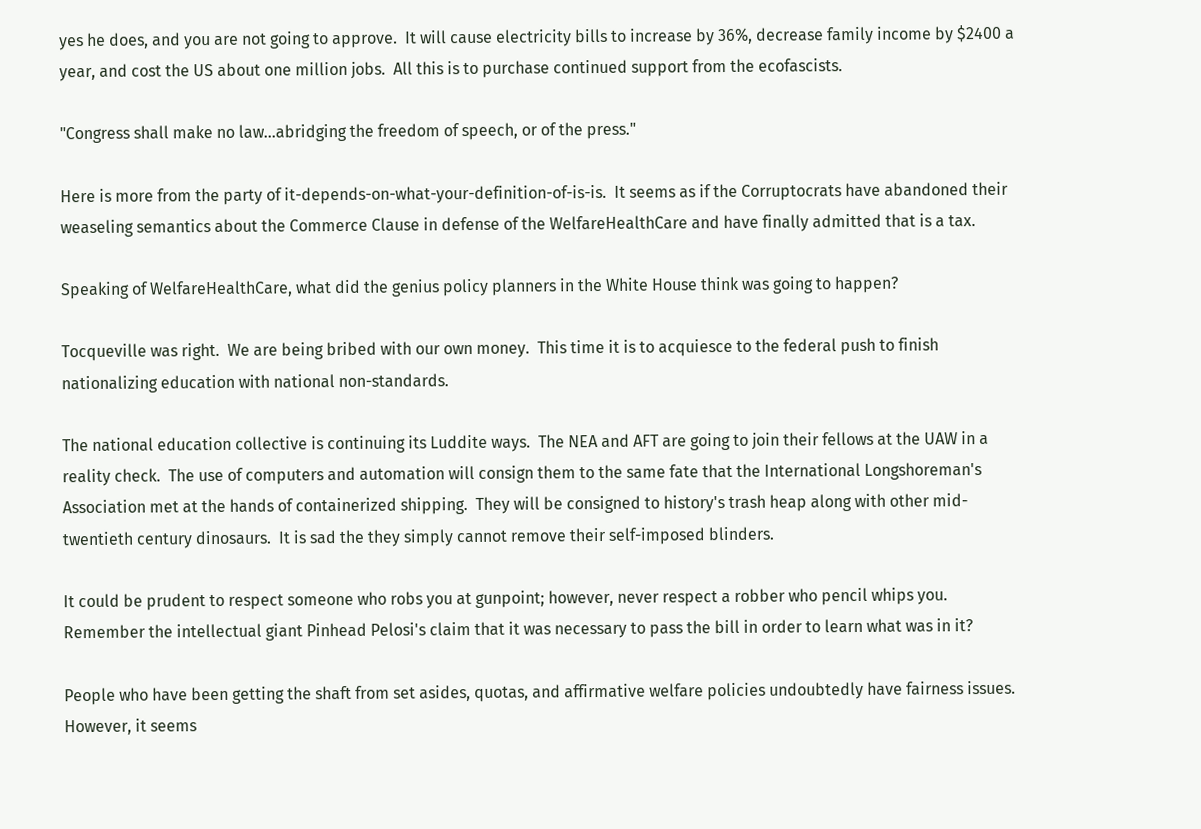yes he does, and you are not going to approve.  It will cause electricity bills to increase by 36%, decrease family income by $2400 a year, and cost the US about one million jobs.  All this is to purchase continued support from the ecofascists.

"Congress shall make no law...abridging the freedom of speech, or of the press."

Here is more from the party of it-depends-on-what-your-definition-of-is-is.  It seems as if the Corruptocrats have abandoned their weaseling semantics about the Commerce Clause in defense of the WelfareHealthCare and have finally admitted that is a tax.

Speaking of WelfareHealthCare, what did the genius policy planners in the White House think was going to happen?

Tocqueville was right.  We are being bribed with our own money.  This time it is to acquiesce to the federal push to finish nationalizing education with national non-standards.

The national education collective is continuing its Luddite ways.  The NEA and AFT are going to join their fellows at the UAW in a reality check.  The use of computers and automation will consign them to the same fate that the International Longshoreman's Association met at the hands of containerized shipping.  They will be consigned to history's trash heap along with other mid-twentieth century dinosaurs.  It is sad the they simply cannot remove their self-imposed blinders.

It could be prudent to respect someone who robs you at gunpoint; however, never respect a robber who pencil whips you.  Remember the intellectual giant Pinhead Pelosi's claim that it was necessary to pass the bill in order to learn what was in it?

People who have been getting the shaft from set asides, quotas, and affirmative welfare policies undoubtedly have fairness issues.  However, it seems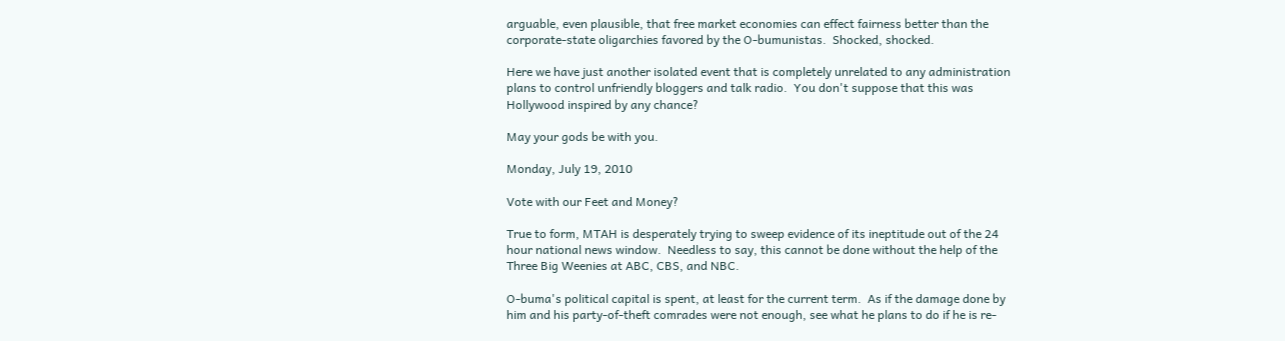arguable, even plausible, that free market economies can effect fairness better than the corporate-state oligarchies favored by the O-bumunistas.  Shocked, shocked.

Here we have just another isolated event that is completely unrelated to any administration plans to control unfriendly bloggers and talk radio.  You don't suppose that this was Hollywood inspired by any chance?

May your gods be with you.

Monday, July 19, 2010

Vote with our Feet and Money?

True to form, MTAH is desperately trying to sweep evidence of its ineptitude out of the 24 hour national news window.  Needless to say, this cannot be done without the help of the Three Big Weenies at ABC, CBS, and NBC.

O-buma's political capital is spent, at least for the current term.  As if the damage done by him and his party-of-theft comrades were not enough, see what he plans to do if he is re-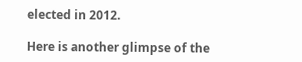elected in 2012.

Here is another glimpse of the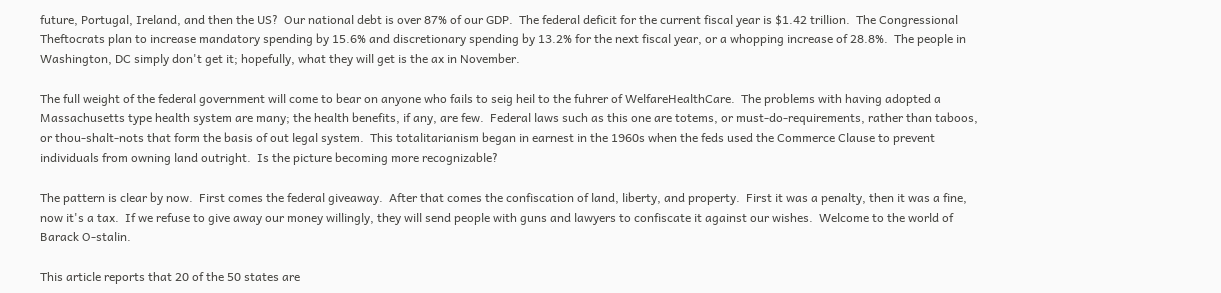future, Portugal, Ireland, and then the US?  Our national debt is over 87% of our GDP.  The federal deficit for the current fiscal year is $1.42 trillion.  The Congressional Theftocrats plan to increase mandatory spending by 15.6% and discretionary spending by 13.2% for the next fiscal year, or a whopping increase of 28.8%.  The people in Washington, DC simply don't get it; hopefully, what they will get is the ax in November.

The full weight of the federal government will come to bear on anyone who fails to seig heil to the fuhrer of WelfareHealthCare.  The problems with having adopted a Massachusetts type health system are many; the health benefits, if any, are few.  Federal laws such as this one are totems, or must-do-requirements, rather than taboos, or thou-shalt-nots that form the basis of out legal system.  This totalitarianism began in earnest in the 1960s when the feds used the Commerce Clause to prevent individuals from owning land outright.  Is the picture becoming more recognizable?

The pattern is clear by now.  First comes the federal giveaway.  After that comes the confiscation of land, liberty, and property.  First it was a penalty, then it was a fine, now it's a tax.  If we refuse to give away our money willingly, they will send people with guns and lawyers to confiscate it against our wishes.  Welcome to the world of Barack O-stalin.

This article reports that 20 of the 50 states are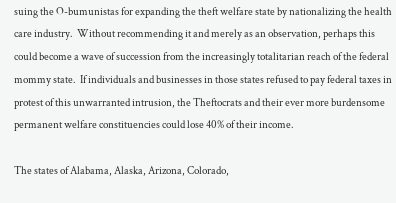suing the O-bumunistas for expanding the theft welfare state by nationalizing the health care industry.  Without recommending it and merely as an observation, perhaps this could become a wave of succession from the increasingly totalitarian reach of the federal mommy state.  If individuals and businesses in those states refused to pay federal taxes in protest of this unwarranted intrusion, the Theftocrats and their ever more burdensome permanent welfare constituencies could lose 40% of their income.

The states of Alabama, Alaska, Arizona, Colorado,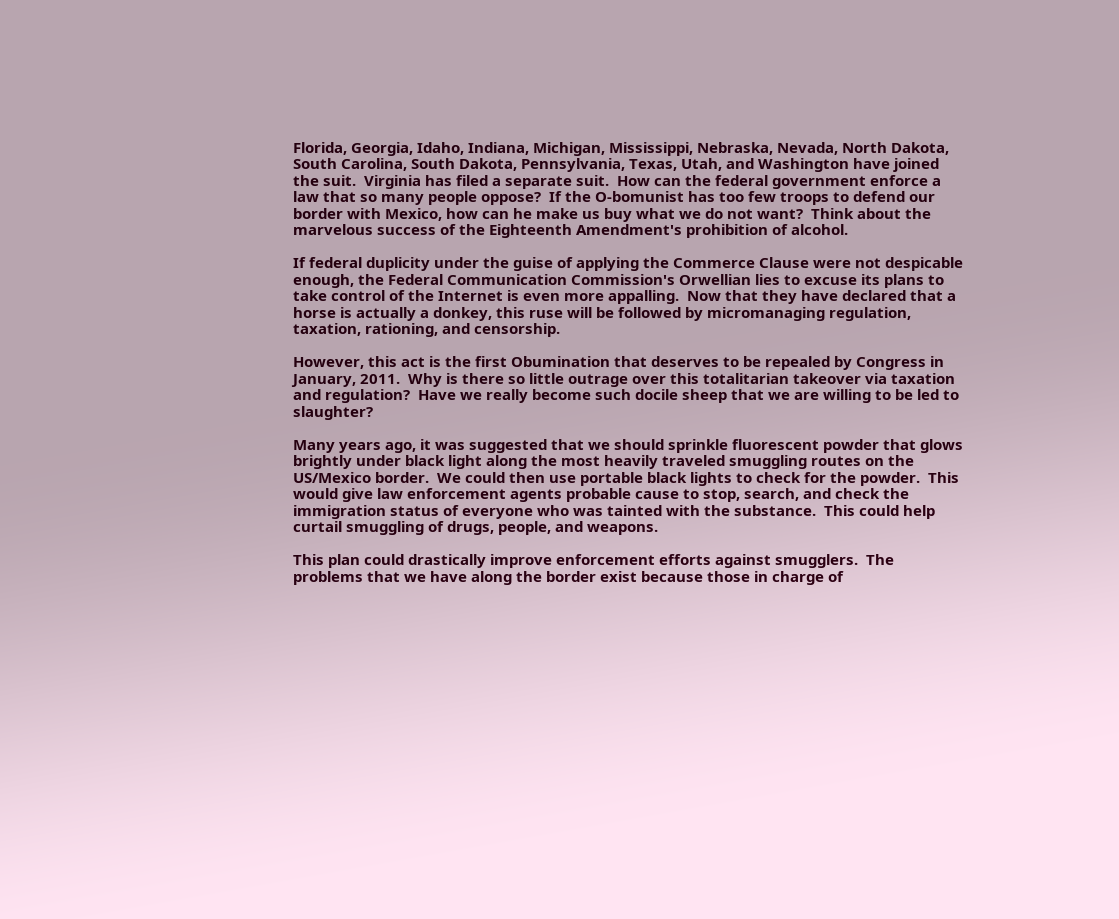Florida, Georgia, Idaho, Indiana, Michigan, Mississippi, Nebraska, Nevada, North Dakota, South Carolina, South Dakota, Pennsylvania, Texas, Utah, and Washington have joined the suit.  Virginia has filed a separate suit.  How can the federal government enforce a law that so many people oppose?  If the O-bomunist has too few troops to defend our border with Mexico, how can he make us buy what we do not want?  Think about the marvelous success of the Eighteenth Amendment's prohibition of alcohol.

If federal duplicity under the guise of applying the Commerce Clause were not despicable enough, the Federal Communication Commission's Orwellian lies to excuse its plans to take control of the Internet is even more appalling.  Now that they have declared that a horse is actually a donkey, this ruse will be followed by micromanaging regulation, taxation, rationing, and censorship.

However, this act is the first Obumination that deserves to be repealed by Congress in January, 2011.  Why is there so little outrage over this totalitarian takeover via taxation and regulation?  Have we really become such docile sheep that we are willing to be led to slaughter?

Many years ago, it was suggested that we should sprinkle fluorescent powder that glows brightly under black light along the most heavily traveled smuggling routes on the US/Mexico border.  We could then use portable black lights to check for the powder.  This would give law enforcement agents probable cause to stop, search, and check the immigration status of everyone who was tainted with the substance.  This could help curtail smuggling of drugs, people, and weapons.

This plan could drastically improve enforcement efforts against smugglers.  The problems that we have along the border exist because those in charge of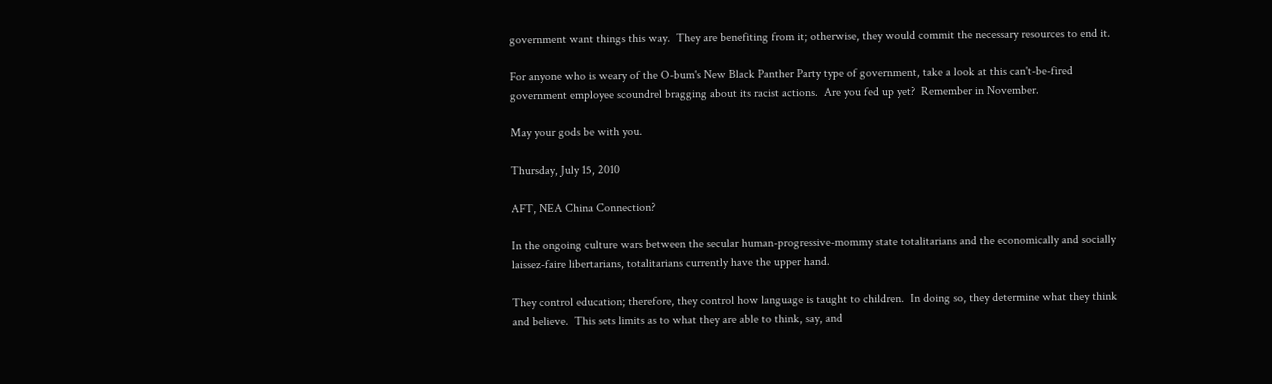government want things this way.  They are benefiting from it; otherwise, they would commit the necessary resources to end it.

For anyone who is weary of the O-bum's New Black Panther Party type of government, take a look at this can't-be-fired government employee scoundrel bragging about its racist actions.  Are you fed up yet?  Remember in November.

May your gods be with you.

Thursday, July 15, 2010

AFT, NEA China Connection?

In the ongoing culture wars between the secular human-progressive-mommy state totalitarians and the economically and socially laissez-faire libertarians, totalitarians currently have the upper hand.

They control education; therefore, they control how language is taught to children.  In doing so, they determine what they think and believe.  This sets limits as to what they are able to think, say, and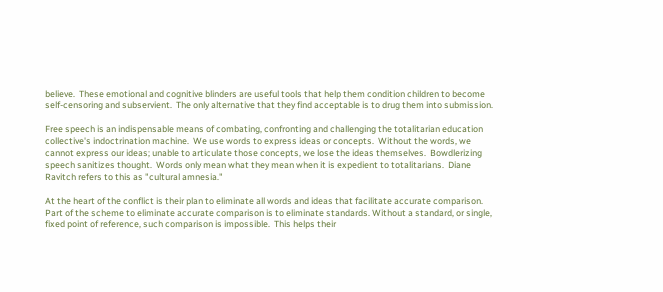believe.  These emotional and cognitive blinders are useful tools that help them condition children to become self-censoring and subservient.  The only alternative that they find acceptable is to drug them into submission.

Free speech is an indispensable means of combating, confronting and challenging the totalitarian education collective's indoctrination machine.  We use words to express ideas or concepts.  Without the words, we cannot express our ideas; unable to articulate those concepts, we lose the ideas themselves.  Bowdlerizing speech sanitizes thought.  Words only mean what they mean when it is expedient to totalitarians.  Diane Ravitch refers to this as "cultural amnesia."

At the heart of the conflict is their plan to eliminate all words and ideas that facilitate accurate comparison.  Part of the scheme to eliminate accurate comparison is to eliminate standards. Without a standard, or single, fixed point of reference, such comparison is impossible.  This helps their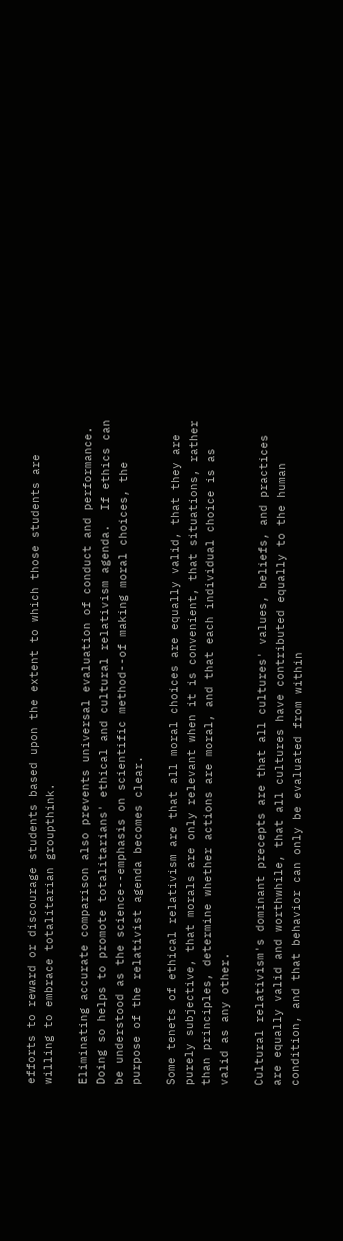efforts to reward or discourage students based upon the extent to which those students are willing to embrace totalitarian groupthink.

Eliminating accurate comparison also prevents universal evaluation of conduct and performance.  Doing so helps to promote totalitarians' ethical and cultural relativism agenda.  If ethics can be understood as the science--emphasis on scientific method--of making moral choices, the purpose of the relativist agenda becomes clear.

Some tenets of ethical relativism are that all moral choices are equally valid, that they are purely subjective, that morals are only relevant when it is convenient, that situations, rather than principles, determine whether actions are moral, and that each individual choice is as valid as any other.

Cultural relativism's dominant precepts are that all cultures' values, beliefs, and practices are equally valid and worthwhile, that all cultures have contributed equally to the human condition, and that behavior can only be evaluated from within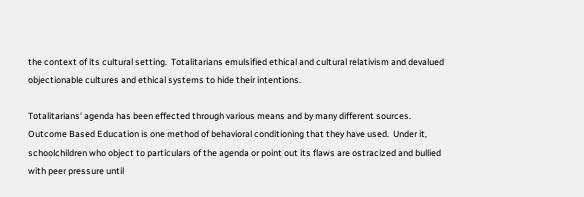the context of its cultural setting.  Totalitarians emulsified ethical and cultural relativism and devalued objectionable cultures and ethical systems to hide their intentions.

Totalitarians' agenda has been effected through various means and by many different sources.  Outcome Based Education is one method of behavioral conditioning that they have used.  Under it, schoolchildren who object to particulars of the agenda or point out its flaws are ostracized and bullied with peer pressure until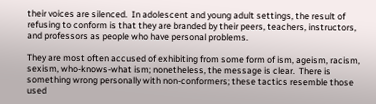their voices are silenced.  In adolescent and young adult settings, the result of refusing to conform is that they are branded by their peers, teachers, instructors, and professors as people who have personal problems.

They are most often accused of exhibiting from some form of ism, ageism, racism, sexism, who-knows-what ism; nonetheless, the message is clear.  There is something wrong personally with non-conformers; these tactics resemble those used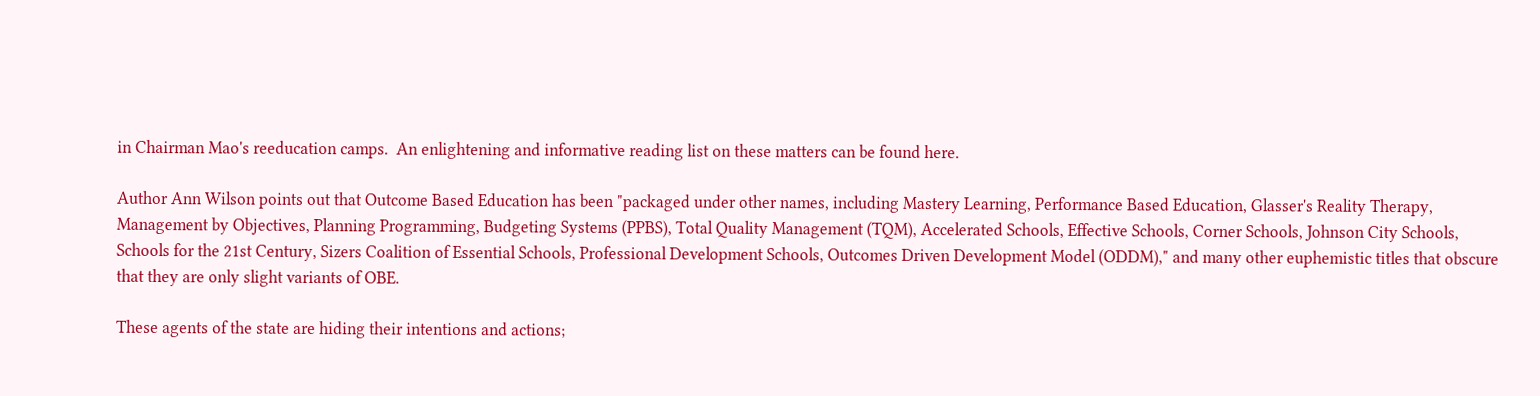in Chairman Mao's reeducation camps.  An enlightening and informative reading list on these matters can be found here.

Author Ann Wilson points out that Outcome Based Education has been "packaged under other names, including Mastery Learning, Performance Based Education, Glasser's Reality Therapy, Management by Objectives, Planning Programming, Budgeting Systems (PPBS), Total Quality Management (TQM), Accelerated Schools, Effective Schools, Corner Schools, Johnson City Schools, Schools for the 21st Century, Sizers Coalition of Essential Schools, Professional Development Schools, Outcomes Driven Development Model (ODDM)," and many other euphemistic titles that obscure that they are only slight variants of OBE.

These agents of the state are hiding their intentions and actions;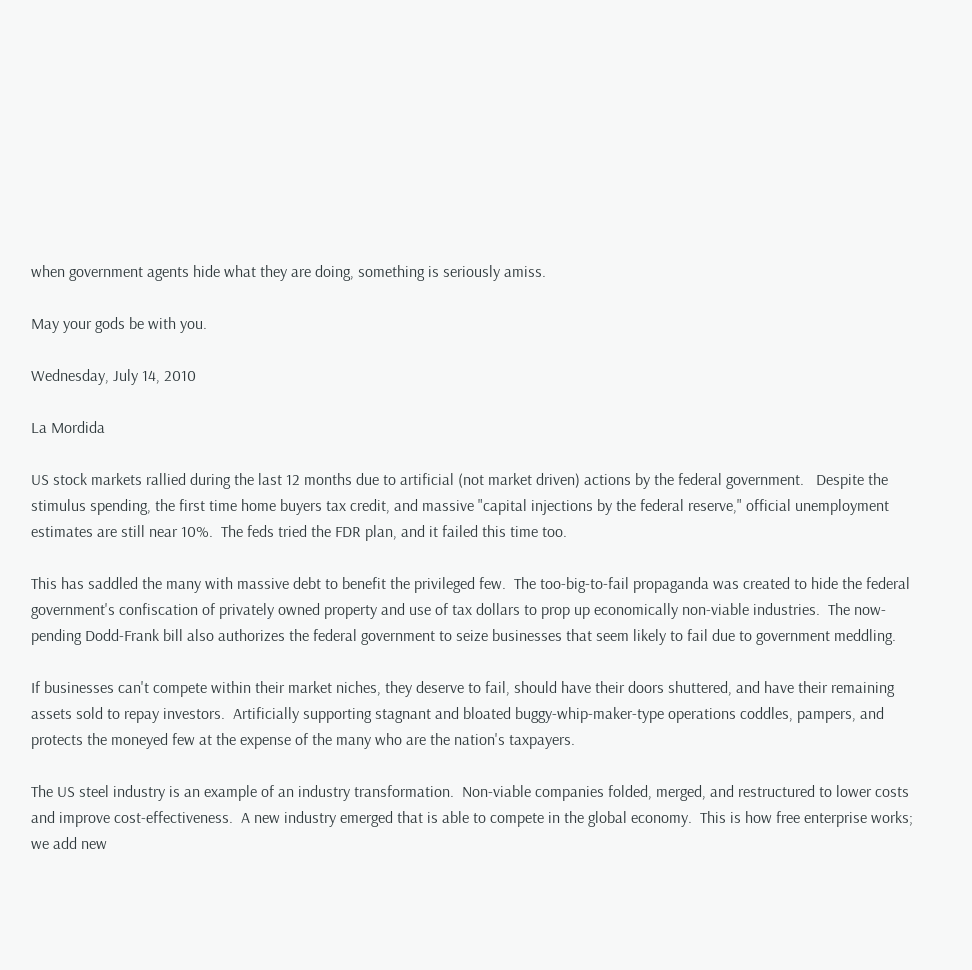when government agents hide what they are doing, something is seriously amiss.

May your gods be with you.

Wednesday, July 14, 2010

La Mordida

US stock markets rallied during the last 12 months due to artificial (not market driven) actions by the federal government.   Despite the stimulus spending, the first time home buyers tax credit, and massive "capital injections by the federal reserve," official unemployment estimates are still near 10%.  The feds tried the FDR plan, and it failed this time too.

This has saddled the many with massive debt to benefit the privileged few.  The too-big-to-fail propaganda was created to hide the federal government's confiscation of privately owned property and use of tax dollars to prop up economically non-viable industries.  The now-pending Dodd-Frank bill also authorizes the federal government to seize businesses that seem likely to fail due to government meddling.

If businesses can't compete within their market niches, they deserve to fail, should have their doors shuttered, and have their remaining assets sold to repay investors.  Artificially supporting stagnant and bloated buggy-whip-maker-type operations coddles, pampers, and protects the moneyed few at the expense of the many who are the nation's taxpayers.

The US steel industry is an example of an industry transformation.  Non-viable companies folded, merged, and restructured to lower costs and improve cost-effectiveness.  A new industry emerged that is able to compete in the global economy.  This is how free enterprise works; we add new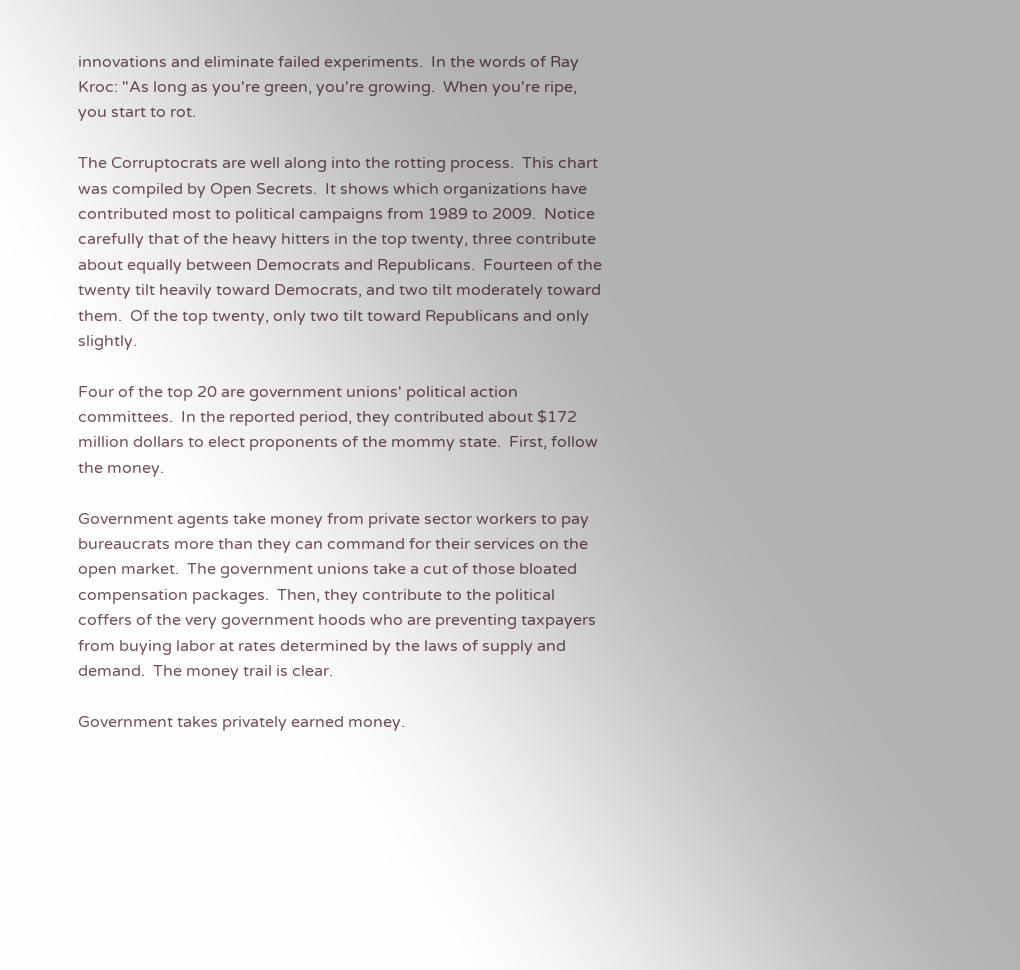innovations and eliminate failed experiments.  In the words of Ray Kroc: "As long as you're green, you're growing.  When you're ripe, you start to rot.

The Corruptocrats are well along into the rotting process.  This chart was compiled by Open Secrets.  It shows which organizations have contributed most to political campaigns from 1989 to 2009.  Notice carefully that of the heavy hitters in the top twenty, three contribute about equally between Democrats and Republicans.  Fourteen of the twenty tilt heavily toward Democrats, and two tilt moderately toward them.  Of the top twenty, only two tilt toward Republicans and only slightly.

Four of the top 20 are government unions' political action committees.  In the reported period, they contributed about $172 million dollars to elect proponents of the mommy state.  First, follow the money.

Government agents take money from private sector workers to pay bureaucrats more than they can command for their services on the open market.  The government unions take a cut of those bloated compensation packages.  Then, they contribute to the political coffers of the very government hoods who are preventing taxpayers from buying labor at rates determined by the laws of supply and demand.  The money trail is clear.

Government takes privately earned money.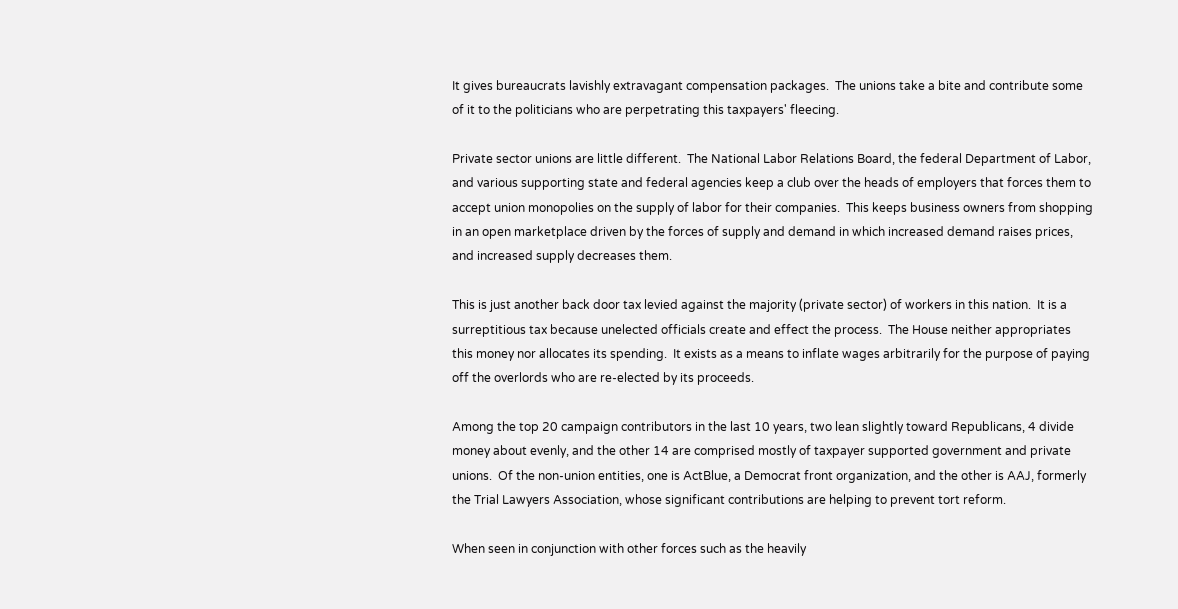It gives bureaucrats lavishly extravagant compensation packages.  The unions take a bite and contribute some of it to the politicians who are perpetrating this taxpayers' fleecing.

Private sector unions are little different.  The National Labor Relations Board, the federal Department of Labor, and various supporting state and federal agencies keep a club over the heads of employers that forces them to accept union monopolies on the supply of labor for their companies.  This keeps business owners from shopping in an open marketplace driven by the forces of supply and demand in which increased demand raises prices, and increased supply decreases them.

This is just another back door tax levied against the majority (private sector) of workers in this nation.  It is a surreptitious tax because unelected officials create and effect the process.  The House neither appropriates this money nor allocates its spending.  It exists as a means to inflate wages arbitrarily for the purpose of paying off the overlords who are re-elected by its proceeds.

Among the top 20 campaign contributors in the last 10 years, two lean slightly toward Republicans, 4 divide money about evenly, and the other 14 are comprised mostly of taxpayer supported government and private unions.  Of the non-union entities, one is ActBlue, a Democrat front organization, and the other is AAJ, formerly the Trial Lawyers Association, whose significant contributions are helping to prevent tort reform.

When seen in conjunction with other forces such as the heavily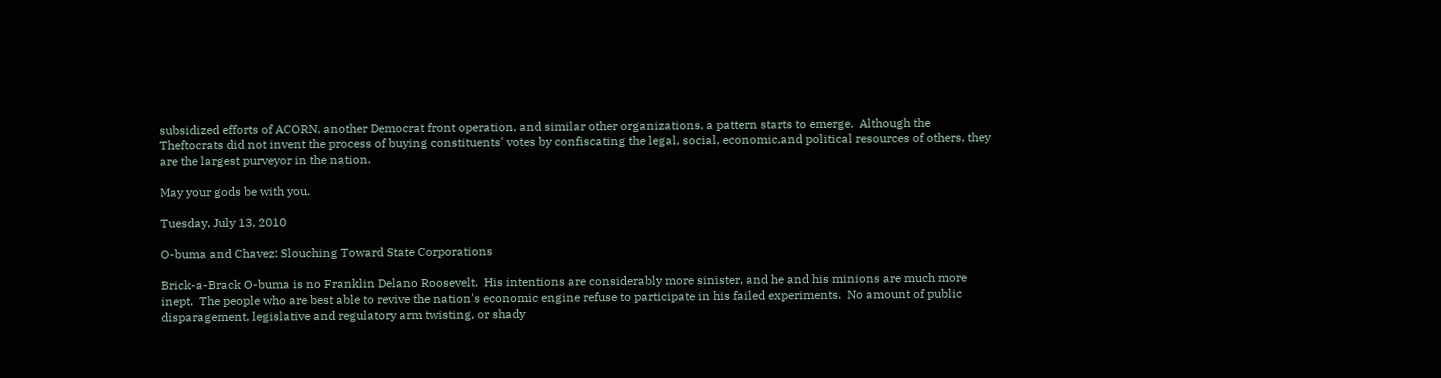subsidized efforts of ACORN, another Democrat front operation, and similar other organizations, a pattern starts to emerge.  Although the Theftocrats did not invent the process of buying constituents' votes by confiscating the legal, social, economic,and political resources of others, they are the largest purveyor in the nation.

May your gods be with you.

Tuesday, July 13, 2010

O-buma and Chavez: Slouching Toward State Corporations

Brick-a-Brack O-buma is no Franklin Delano Roosevelt.  His intentions are considerably more sinister, and he and his minions are much more inept.  The people who are best able to revive the nation's economic engine refuse to participate in his failed experiments.  No amount of public disparagement, legislative and regulatory arm twisting, or shady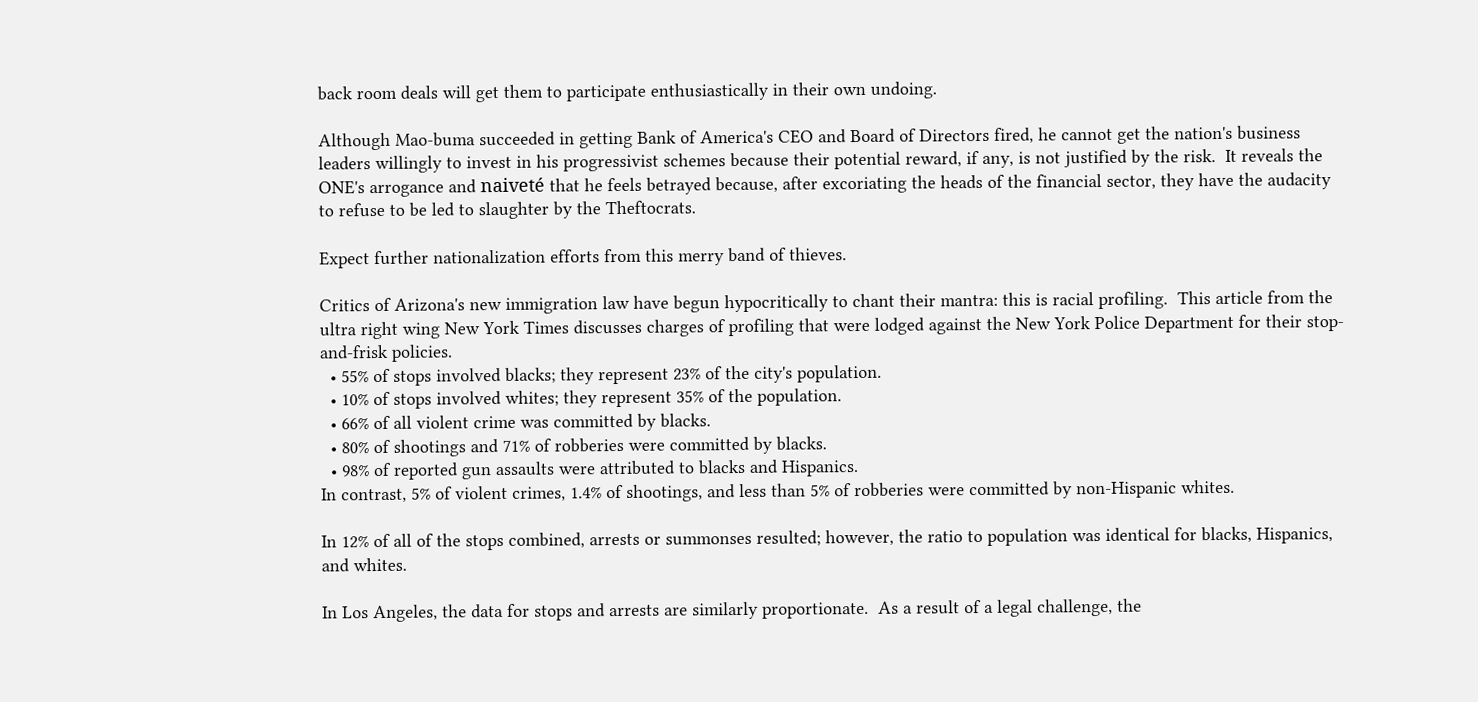back room deals will get them to participate enthusiastically in their own undoing.

Although Mao-buma succeeded in getting Bank of America's CEO and Board of Directors fired, he cannot get the nation's business leaders willingly to invest in his progressivist schemes because their potential reward, if any, is not justified by the risk.  It reveals the ONE's arrogance and naiveté that he feels betrayed because, after excoriating the heads of the financial sector, they have the audacity to refuse to be led to slaughter by the Theftocrats.

Expect further nationalization efforts from this merry band of thieves.

Critics of Arizona's new immigration law have begun hypocritically to chant their mantra: this is racial profiling.  This article from the ultra right wing New York Times discusses charges of profiling that were lodged against the New York Police Department for their stop-and-frisk policies.
  • 55% of stops involved blacks; they represent 23% of the city's population.
  • 10% of stops involved whites; they represent 35% of the population.
  • 66% of all violent crime was committed by blacks.
  • 80% of shootings and 71% of robberies were committed by blacks.
  • 98% of reported gun assaults were attributed to blacks and Hispanics.
In contrast, 5% of violent crimes, 1.4% of shootings, and less than 5% of robberies were committed by non-Hispanic whites.

In 12% of all of the stops combined, arrests or summonses resulted; however, the ratio to population was identical for blacks, Hispanics, and whites.

In Los Angeles, the data for stops and arrests are similarly proportionate.  As a result of a legal challenge, the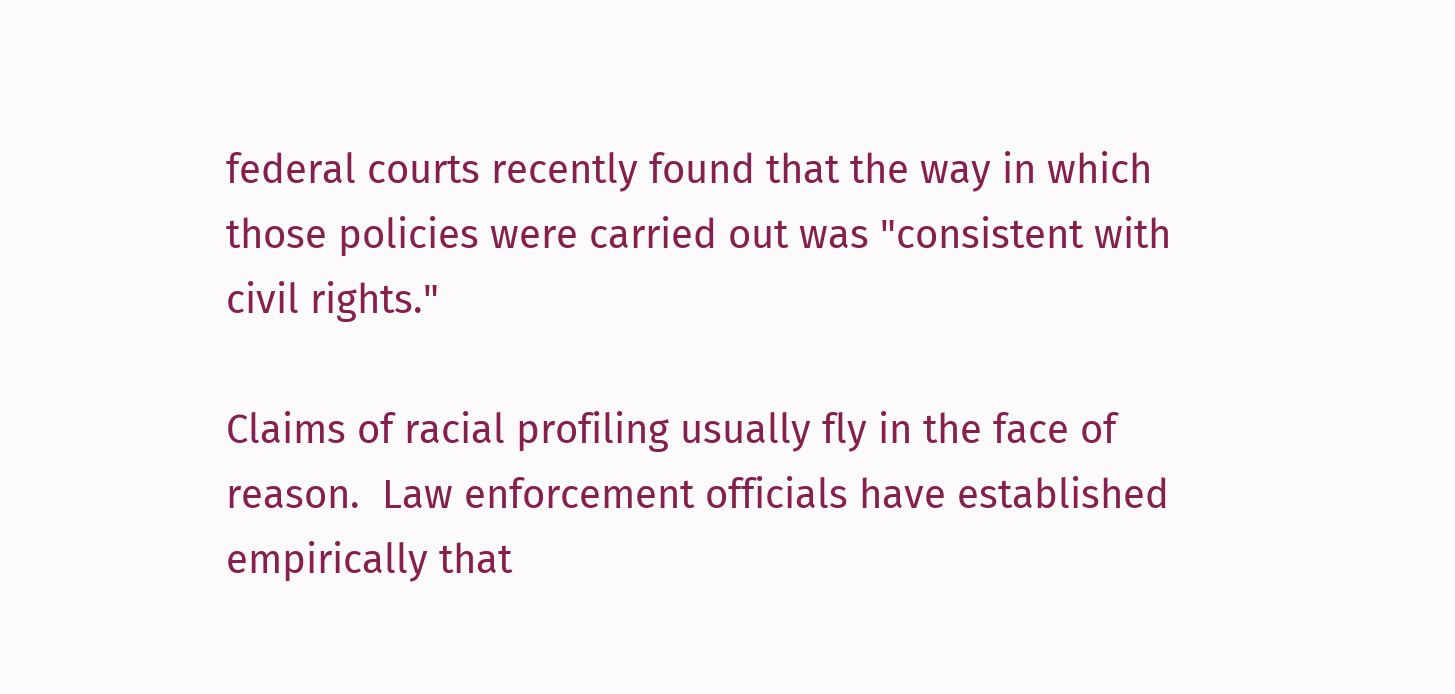federal courts recently found that the way in which those policies were carried out was "consistent with civil rights."

Claims of racial profiling usually fly in the face of reason.  Law enforcement officials have established empirically that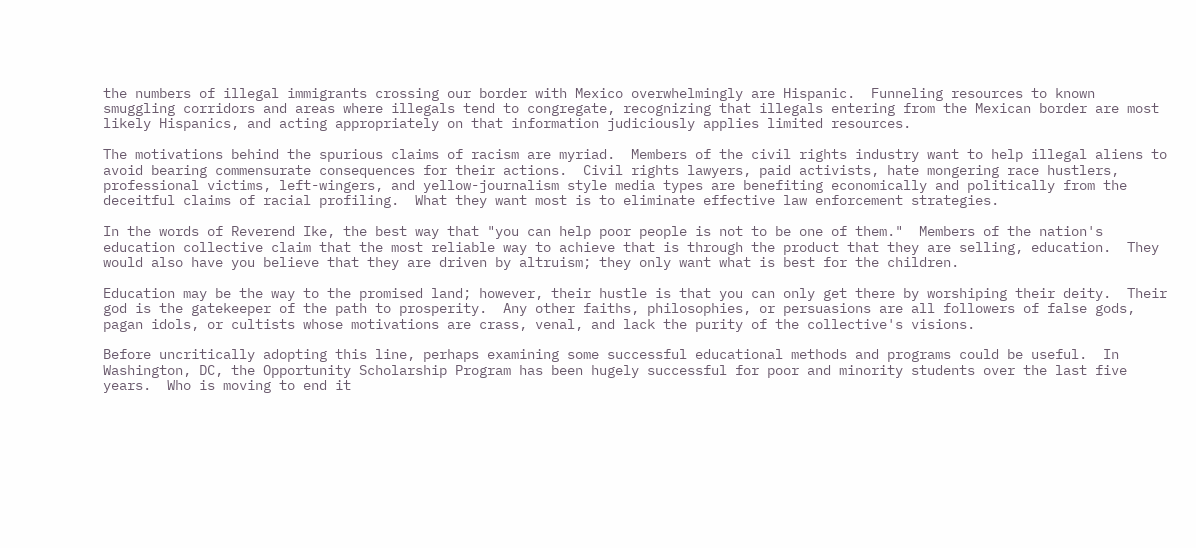the numbers of illegal immigrants crossing our border with Mexico overwhelmingly are Hispanic.  Funneling resources to known smuggling corridors and areas where illegals tend to congregate, recognizing that illegals entering from the Mexican border are most likely Hispanics, and acting appropriately on that information judiciously applies limited resources.

The motivations behind the spurious claims of racism are myriad.  Members of the civil rights industry want to help illegal aliens to avoid bearing commensurate consequences for their actions.  Civil rights lawyers, paid activists, hate mongering race hustlers, professional victims, left-wingers, and yellow-journalism style media types are benefiting economically and politically from the deceitful claims of racial profiling.  What they want most is to eliminate effective law enforcement strategies.

In the words of Reverend Ike, the best way that "you can help poor people is not to be one of them."  Members of the nation's education collective claim that the most reliable way to achieve that is through the product that they are selling, education.  They would also have you believe that they are driven by altruism; they only want what is best for the children.

Education may be the way to the promised land; however, their hustle is that you can only get there by worshiping their deity.  Their god is the gatekeeper of the path to prosperity.  Any other faiths, philosophies, or persuasions are all followers of false gods, pagan idols, or cultists whose motivations are crass, venal, and lack the purity of the collective's visions.

Before uncritically adopting this line, perhaps examining some successful educational methods and programs could be useful.  In Washington, DC, the Opportunity Scholarship Program has been hugely successful for poor and minority students over the last five years.  Who is moving to end it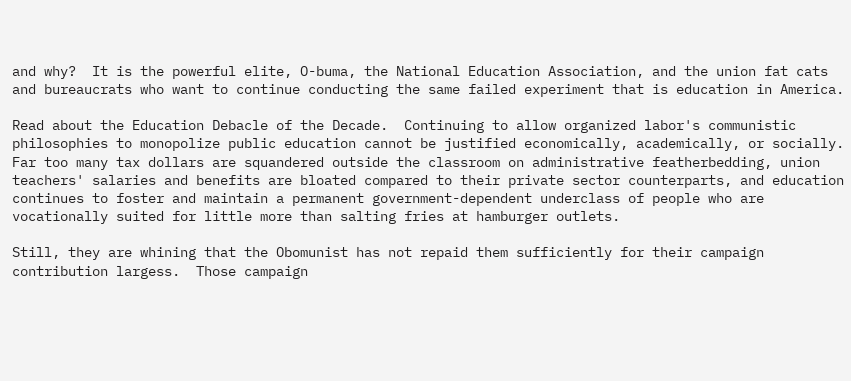and why?  It is the powerful elite, O-buma, the National Education Association, and the union fat cats and bureaucrats who want to continue conducting the same failed experiment that is education in America.

Read about the Education Debacle of the Decade.  Continuing to allow organized labor's communistic philosophies to monopolize public education cannot be justified economically, academically, or socially.  Far too many tax dollars are squandered outside the classroom on administrative featherbedding, union teachers' salaries and benefits are bloated compared to their private sector counterparts, and education continues to foster and maintain a permanent government-dependent underclass of people who are vocationally suited for little more than salting fries at hamburger outlets.

Still, they are whining that the Obomunist has not repaid them sufficiently for their campaign contribution largess.  Those campaign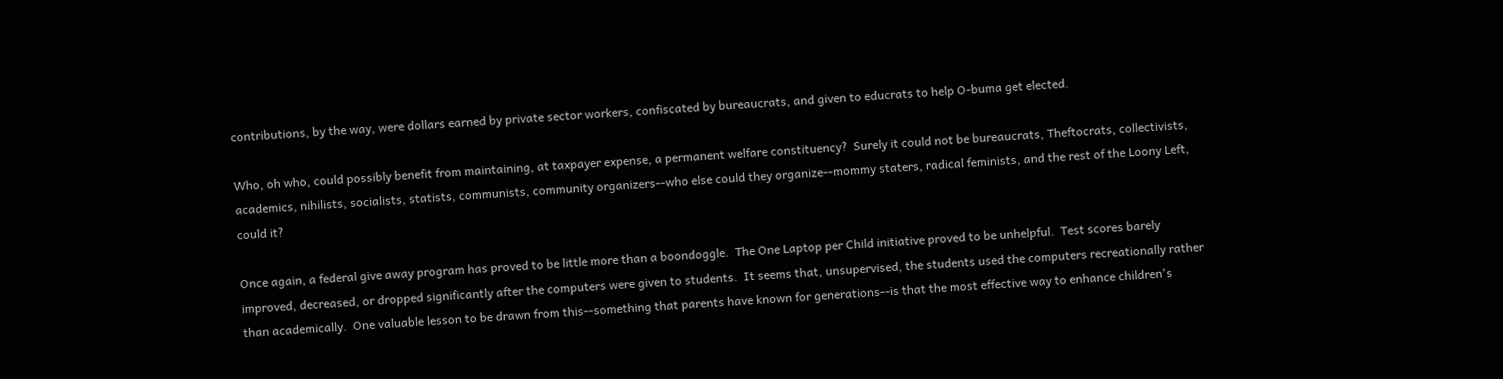contributions, by the way, were dollars earned by private sector workers, confiscated by bureaucrats, and given to educrats to help O-buma get elected.

Who, oh who, could possibly benefit from maintaining, at taxpayer expense, a permanent welfare constituency?  Surely it could not be bureaucrats, Theftocrats, collectivists, academics, nihilists, socialists, statists, communists, community organizers--who else could they organize--mommy staters, radical feminists, and the rest of the Loony Left, could it?

Once again, a federal give away program has proved to be little more than a boondoggle.  The One Laptop per Child initiative proved to be unhelpful.  Test scores barely improved, decreased, or dropped significantly after the computers were given to students.  It seems that, unsupervised, the students used the computers recreationally rather than academically.  One valuable lesson to be drawn from this--something that parents have known for generations--is that the most effective way to enhance children's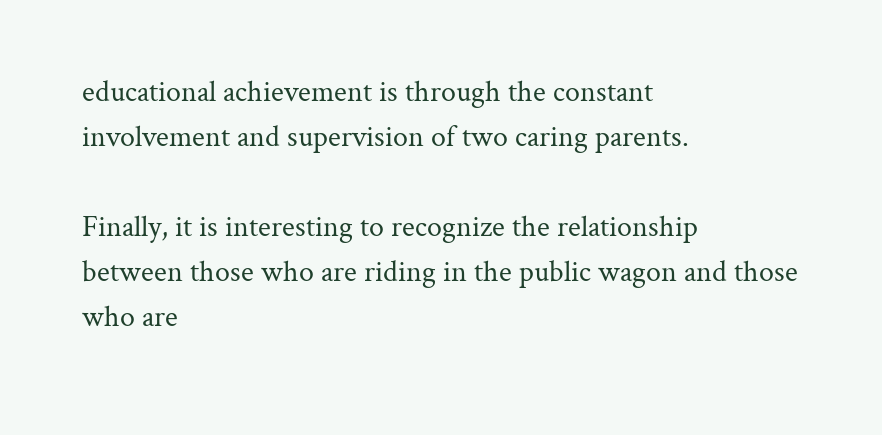educational achievement is through the constant involvement and supervision of two caring parents.

Finally, it is interesting to recognize the relationship between those who are riding in the public wagon and those who are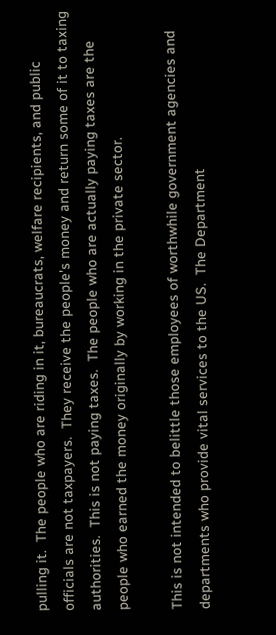pulling it.  The people who are riding in it, bureaucrats, welfare recipients, and public officials are not taxpayers.  They receive the people's money and return some of it to taxing authorities.  This is not paying taxes.  The people who are actually paying taxes are the people who earned the money originally by working in the private sector.

This is not intended to belittle those employees of worthwhile government agencies and departments who provide vital services to the US.  The Department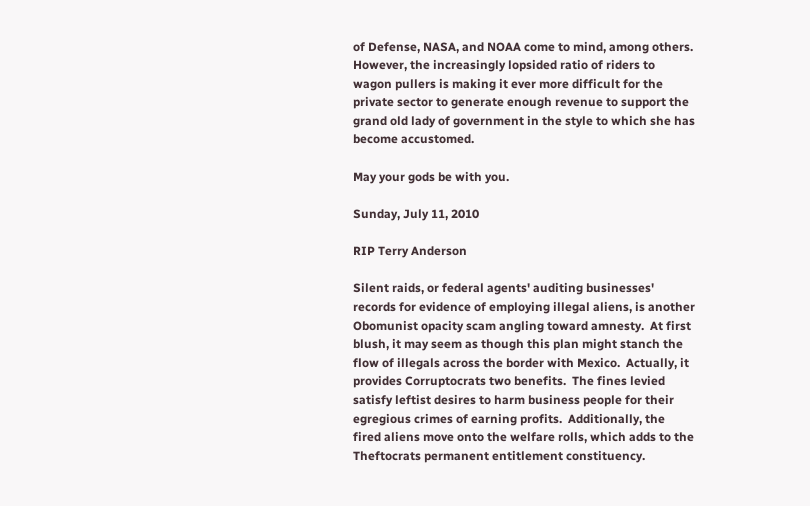of Defense, NASA, and NOAA come to mind, among others.  However, the increasingly lopsided ratio of riders to wagon pullers is making it ever more difficult for the private sector to generate enough revenue to support the grand old lady of government in the style to which she has become accustomed.

May your gods be with you.

Sunday, July 11, 2010

RIP Terry Anderson

Silent raids, or federal agents' auditing businesses' records for evidence of employing illegal aliens, is another Obomunist opacity scam angling toward amnesty.  At first blush, it may seem as though this plan might stanch the flow of illegals across the border with Mexico.  Actually, it provides Corruptocrats two benefits.  The fines levied satisfy leftist desires to harm business people for their egregious crimes of earning profits.  Additionally, the fired aliens move onto the welfare rolls, which adds to the Theftocrats permanent entitlement constituency.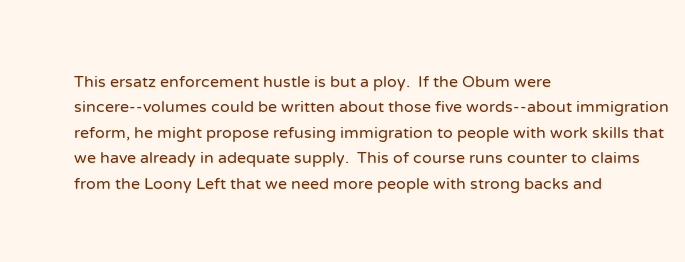This ersatz enforcement hustle is but a ploy.  If the Obum were sincere--volumes could be written about those five words--about immigration reform, he might propose refusing immigration to people with work skills that we have already in adequate supply.  This of course runs counter to claims from the Loony Left that we need more people with strong backs and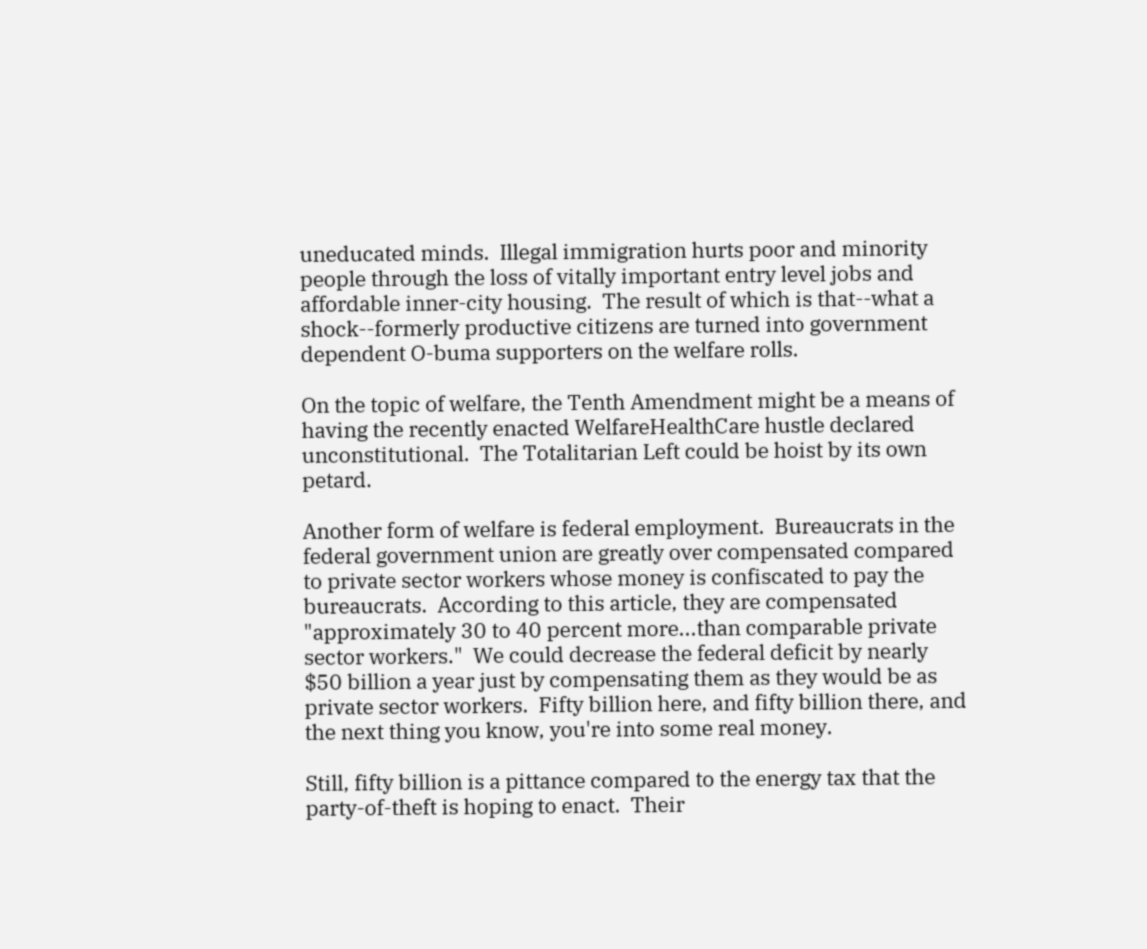uneducated minds.  Illegal immigration hurts poor and minority people through the loss of vitally important entry level jobs and affordable inner-city housing.  The result of which is that--what a shock--formerly productive citizens are turned into government dependent O-buma supporters on the welfare rolls.

On the topic of welfare, the Tenth Amendment might be a means of having the recently enacted WelfareHealthCare hustle declared unconstitutional.  The Totalitarian Left could be hoist by its own petard.

Another form of welfare is federal employment.  Bureaucrats in the federal government union are greatly over compensated compared to private sector workers whose money is confiscated to pay the bureaucrats.  According to this article, they are compensated "approximately 30 to 40 percent more...than comparable private sector workers."  We could decrease the federal deficit by nearly $50 billion a year just by compensating them as they would be as private sector workers.  Fifty billion here, and fifty billion there, and the next thing you know, you're into some real money.

Still, fifty billion is a pittance compared to the energy tax that the party-of-theft is hoping to enact.  Their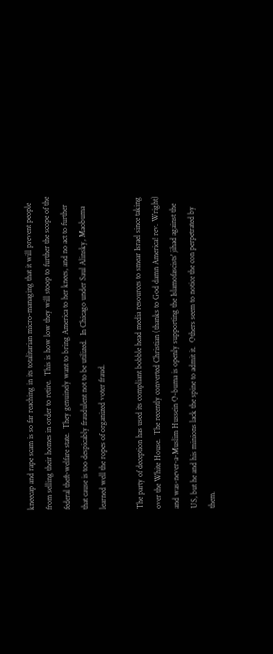kneecap and rape scam is so far reaching in its totalitarian micro-managing that it will prevent people from selling their homes in order to retire.  This is how low they will stoop to further the scope of the federal theft-welfare state.  They genuinely want to bring America to her knees, and no act to further that cause is too despicably fraudulent not to be utilized.  In Chicago under Saul Alinsky, Maobuma learned well the ropes of organized voter fraud.

The party of deception has used its compliant bobble head media resources to smear Israel since taking over the White House.  The recently converted Christian (thanks to God damn America! rev. Wright) and was-never-a-Muslim Hussein O-buma is openly supporting the Islamofascists' jihad against the US, but he and his minions lack the spine to admit it.  Others seem to notice the con perpetrated by them.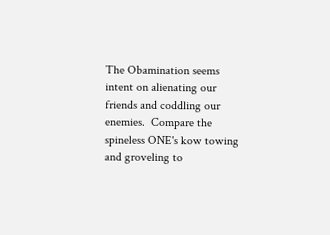The Obamination seems intent on alienating our friends and coddling our enemies.  Compare the spineless ONE's kow towing and groveling to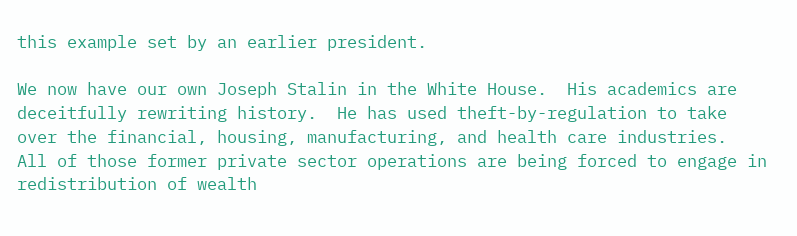this example set by an earlier president.

We now have our own Joseph Stalin in the White House.  His academics are deceitfully rewriting history.  He has used theft-by-regulation to take over the financial, housing, manufacturing, and health care industries.  All of those former private sector operations are being forced to engage in redistribution of wealth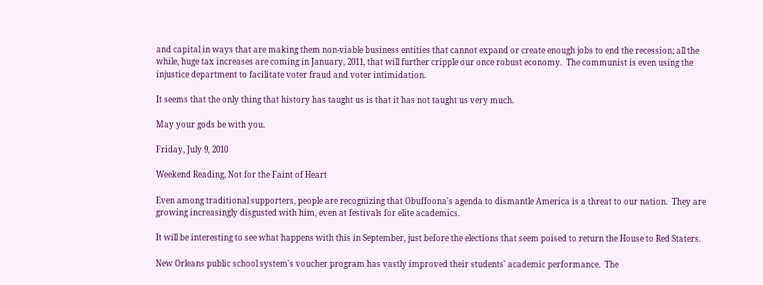and capital in ways that are making them non-viable business entities that cannot expand or create enough jobs to end the recession; all the while, huge tax increases are coming in January, 2011, that will further cripple our once robust economy.  The communist is even using the injustice department to facilitate voter fraud and voter intimidation.

It seems that the only thing that history has taught us is that it has not taught us very much.

May your gods be with you.

Friday, July 9, 2010

Weekend Reading, Not for the Faint of Heart

Even among traditional supporters, people are recognizing that Obuffoona's agenda to dismantle America is a threat to our nation.  They are growing increasingly disgusted with him, even at festivals for elite academics.

It will be interesting to see what happens with this in September, just before the elections that seem poised to return the House to Red Staters.

New Orleans public school system's voucher program has vastly improved their students' academic performance.  The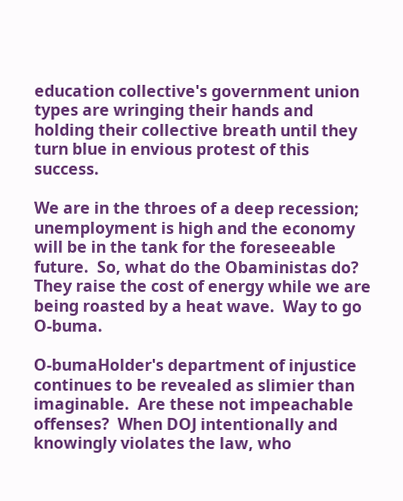education collective's government union types are wringing their hands and holding their collective breath until they turn blue in envious protest of this success.

We are in the throes of a deep recession; unemployment is high and the economy will be in the tank for the foreseeable future.  So, what do the Obaministas do?  They raise the cost of energy while we are being roasted by a heat wave.  Way to go O-buma.

O-bumaHolder's department of injustice continues to be revealed as slimier than imaginable.  Are these not impeachable offenses?  When DOJ intentionally and knowingly violates the law, who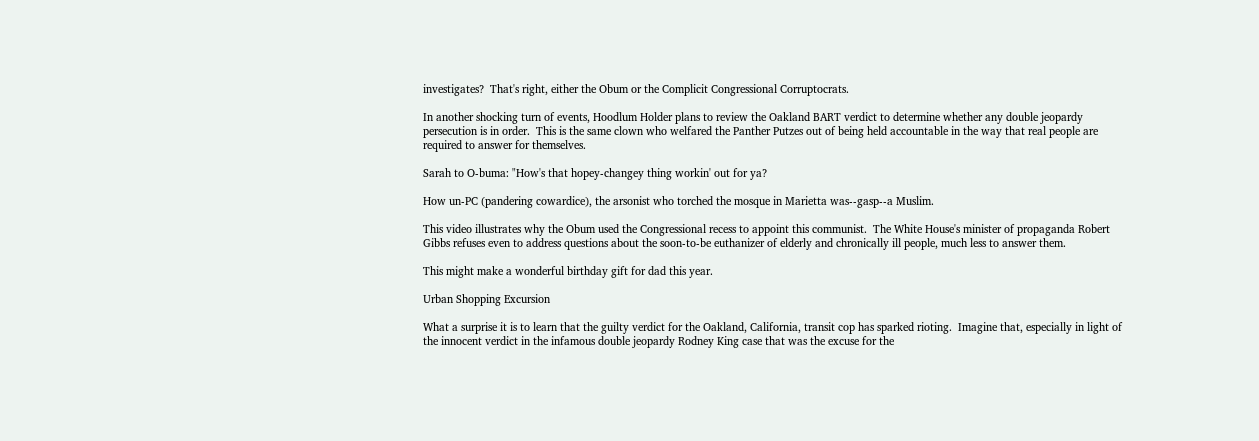investigates?  That's right, either the Obum or the Complicit Congressional Corruptocrats.

In another shocking turn of events, Hoodlum Holder plans to review the Oakland BART verdict to determine whether any double jeopardy persecution is in order.  This is the same clown who welfared the Panther Putzes out of being held accountable in the way that real people are required to answer for themselves.

Sarah to O-buma: "How's that hopey-changey thing workin' out for ya?

How un-PC (pandering cowardice), the arsonist who torched the mosque in Marietta was--gasp--a Muslim.

This video illustrates why the Obum used the Congressional recess to appoint this communist.  The White House's minister of propaganda Robert Gibbs refuses even to address questions about the soon-to-be euthanizer of elderly and chronically ill people, much less to answer them.

This might make a wonderful birthday gift for dad this year.

Urban Shopping Excursion

What a surprise it is to learn that the guilty verdict for the Oakland, California, transit cop has sparked rioting.  Imagine that, especially in light of the innocent verdict in the infamous double jeopardy Rodney King case that was the excuse for the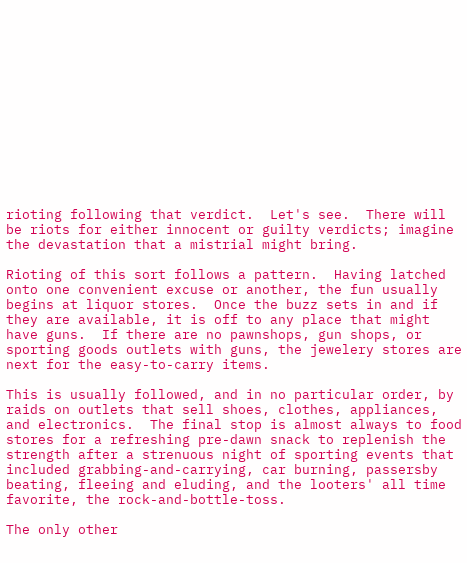rioting following that verdict.  Let's see.  There will be riots for either innocent or guilty verdicts; imagine the devastation that a mistrial might bring.

Rioting of this sort follows a pattern.  Having latched onto one convenient excuse or another, the fun usually begins at liquor stores.  Once the buzz sets in and if they are available, it is off to any place that might have guns.  If there are no pawnshops, gun shops, or sporting goods outlets with guns, the jewelery stores are next for the easy-to-carry items.

This is usually followed, and in no particular order, by raids on outlets that sell shoes, clothes, appliances, and electronics.  The final stop is almost always to food stores for a refreshing pre-dawn snack to replenish the strength after a strenuous night of sporting events that included grabbing-and-carrying, car burning, passersby beating, fleeing and eluding, and the looters' all time favorite, the rock-and-bottle-toss.

The only other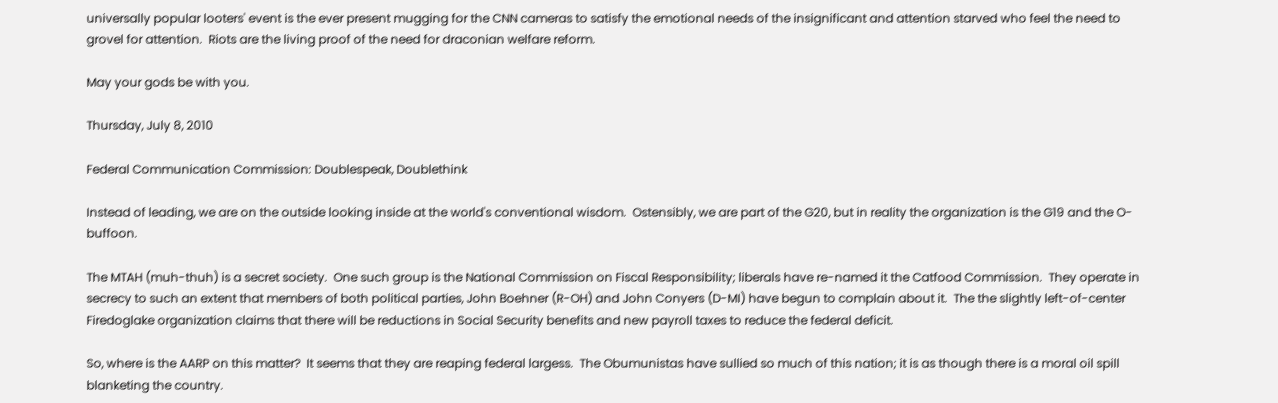universally popular looters' event is the ever present mugging for the CNN cameras to satisfy the emotional needs of the insignificant and attention starved who feel the need to grovel for attention.  Riots are the living proof of the need for draconian welfare reform.

May your gods be with you.

Thursday, July 8, 2010

Federal Communication Commission: Doublespeak, Doublethink

Instead of leading, we are on the outside looking inside at the world's conventional wisdom.  Ostensibly, we are part of the G20, but in reality the organization is the G19 and the O-buffoon.

The MTAH (muh-thuh) is a secret society.  One such group is the National Commission on Fiscal Responsibility; liberals have re-named it the Catfood Commission.  They operate in secrecy to such an extent that members of both political parties, John Boehner (R-OH) and John Conyers (D-MI) have begun to complain about it.  The the slightly left-of-center Firedoglake organization claims that there will be reductions in Social Security benefits and new payroll taxes to reduce the federal deficit.

So, where is the AARP on this matter?  It seems that they are reaping federal largess.  The Obumunistas have sullied so much of this nation; it is as though there is a moral oil spill blanketing the country.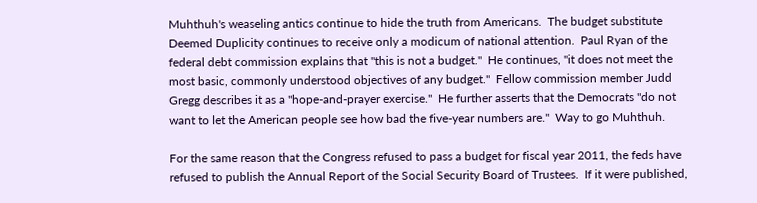Muhthuh's weaseling antics continue to hide the truth from Americans.  The budget substitute Deemed Duplicity continues to receive only a modicum of national attention.  Paul Ryan of the federal debt commission explains that "this is not a budget."  He continues, "it does not meet the most basic, commonly understood objectives of any budget."  Fellow commission member Judd Gregg describes it as a "hope-and-prayer exercise."  He further asserts that the Democrats "do not want to let the American people see how bad the five-year numbers are."  Way to go Muhthuh.

For the same reason that the Congress refused to pass a budget for fiscal year 2011, the feds have refused to publish the Annual Report of the Social Security Board of Trustees.  If it were published,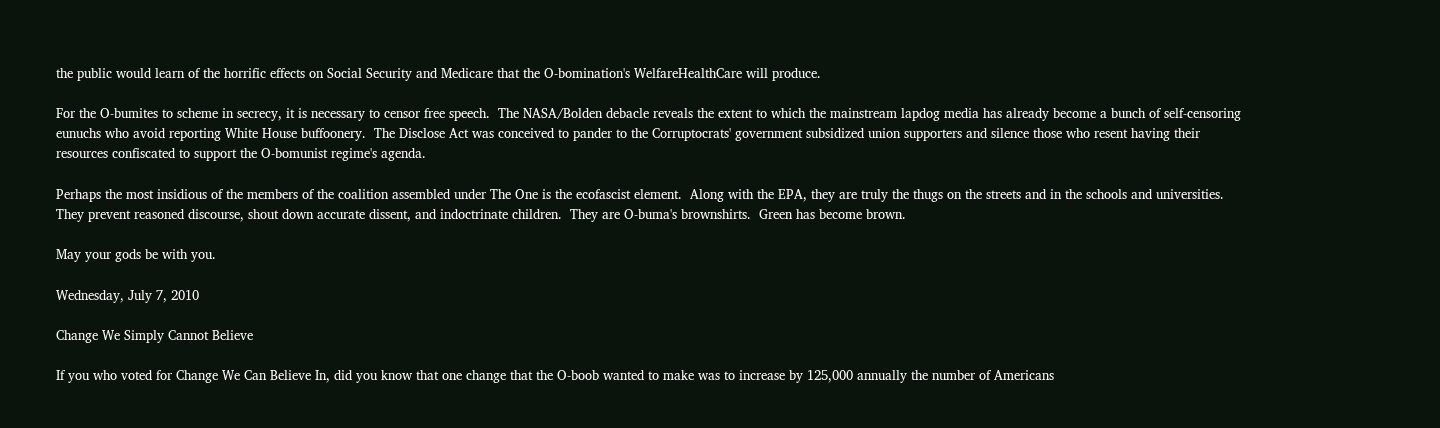the public would learn of the horrific effects on Social Security and Medicare that the O-bomination's WelfareHealthCare will produce.

For the O-bumites to scheme in secrecy, it is necessary to censor free speech.  The NASA/Bolden debacle reveals the extent to which the mainstream lapdog media has already become a bunch of self-censoring eunuchs who avoid reporting White House buffoonery.  The Disclose Act was conceived to pander to the Corruptocrats' government subsidized union supporters and silence those who resent having their resources confiscated to support the O-bomunist regime's agenda.

Perhaps the most insidious of the members of the coalition assembled under The One is the ecofascist element.  Along with the EPA, they are truly the thugs on the streets and in the schools and universities.  They prevent reasoned discourse, shout down accurate dissent, and indoctrinate children.  They are O-buma's brownshirts.  Green has become brown.

May your gods be with you.

Wednesday, July 7, 2010

Change We Simply Cannot Believe

If you who voted for Change We Can Believe In, did you know that one change that the O-boob wanted to make was to increase by 125,000 annually the number of Americans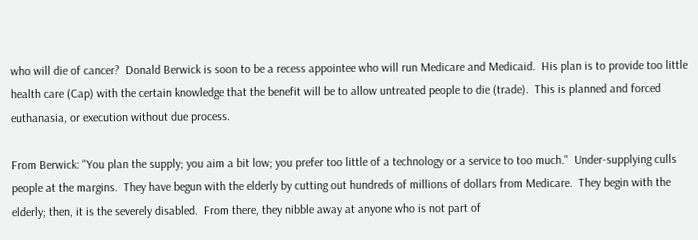who will die of cancer?  Donald Berwick is soon to be a recess appointee who will run Medicare and Medicaid.  His plan is to provide too little health care (Cap) with the certain knowledge that the benefit will be to allow untreated people to die (trade).  This is planned and forced euthanasia, or execution without due process.

From Berwick: "You plan the supply; you aim a bit low; you prefer too little of a technology or a service to too much."  Under-supplying culls people at the margins.  They have begun with the elderly by cutting out hundreds of millions of dollars from Medicare.  They begin with the elderly; then, it is the severely disabled.  From there, they nibble away at anyone who is not part of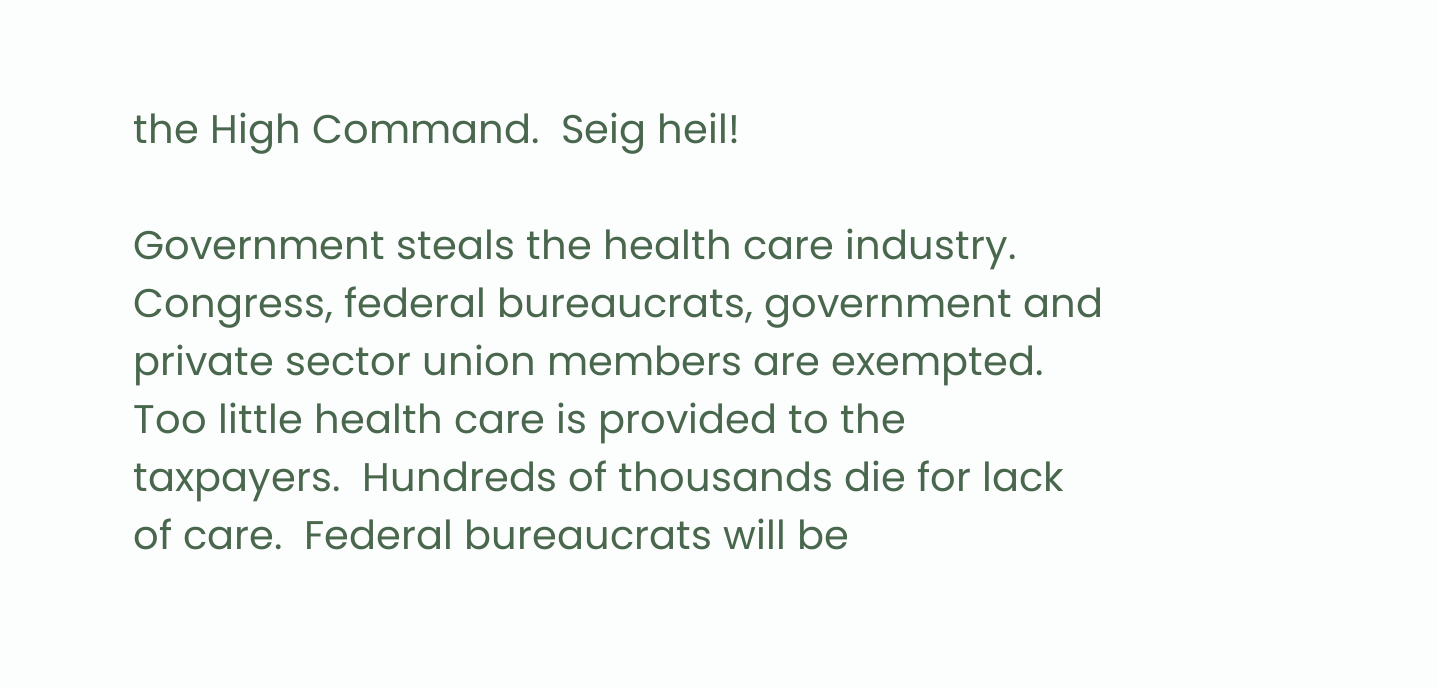the High Command.  Seig heil!

Government steals the health care industry.  Congress, federal bureaucrats, government and private sector union members are exempted.  Too little health care is provided to the taxpayers.  Hundreds of thousands die for lack of care.  Federal bureaucrats will be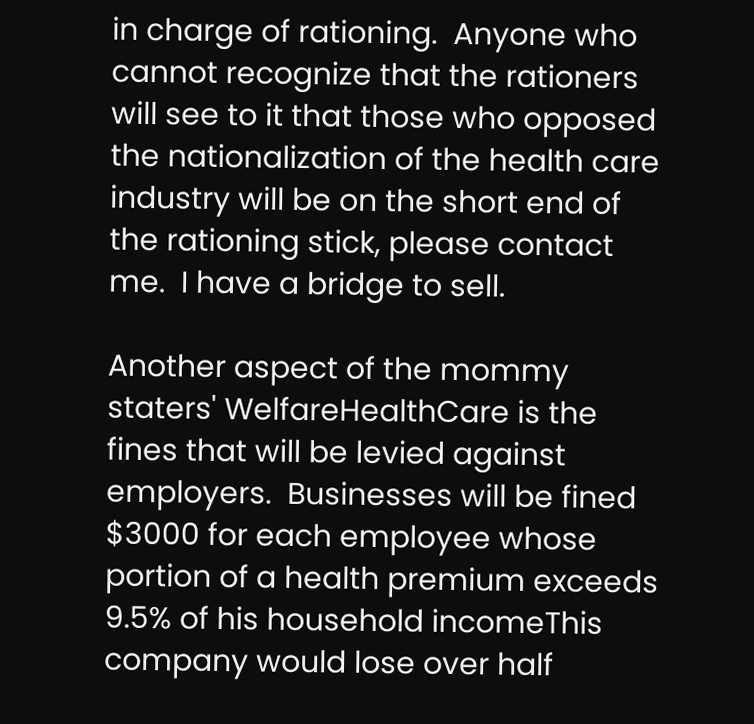in charge of rationing.  Anyone who cannot recognize that the rationers will see to it that those who opposed the nationalization of the health care industry will be on the short end of the rationing stick, please contact me.  I have a bridge to sell.

Another aspect of the mommy staters' WelfareHealthCare is the fines that will be levied against employers.  Businesses will be fined $3000 for each employee whose portion of a health premium exceeds 9.5% of his household incomeThis company would lose over half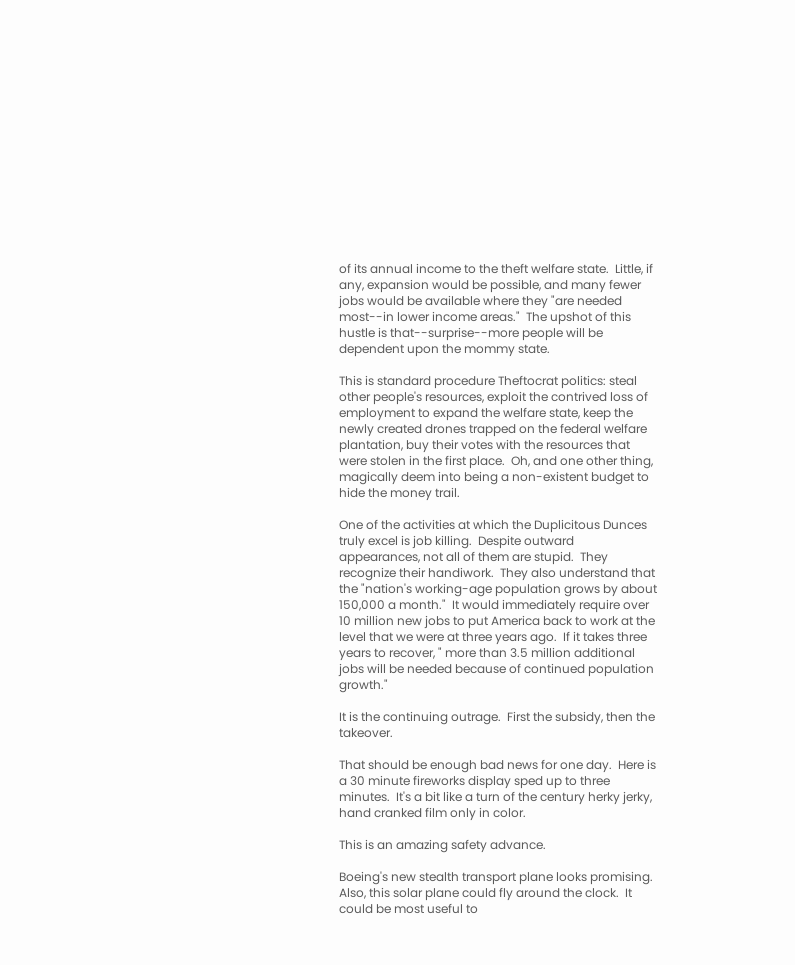of its annual income to the theft welfare state.  Little, if any, expansion would be possible, and many fewer jobs would be available where they "are needed most--in lower income areas."  The upshot of this hustle is that--surprise--more people will be dependent upon the mommy state.

This is standard procedure Theftocrat politics: steal other people's resources, exploit the contrived loss of employment to expand the welfare state, keep the newly created drones trapped on the federal welfare plantation, buy their votes with the resources that were stolen in the first place.  Oh, and one other thing, magically deem into being a non-existent budget to hide the money trail.

One of the activities at which the Duplicitous Dunces truly excel is job killing.  Despite outward appearances, not all of them are stupid.  They recognize their handiwork.  They also understand that the "nation's working-age population grows by about 150,000 a month."  It would immediately require over 10 million new jobs to put America back to work at the level that we were at three years ago.  If it takes three years to recover, " more than 3.5 million additional jobs will be needed because of continued population growth."

It is the continuing outrage.  First the subsidy, then the takeover.

That should be enough bad news for one day.  Here is a 30 minute fireworks display sped up to three minutes.  It's a bit like a turn of the century herky jerky, hand cranked film only in color.

This is an amazing safety advance.

Boeing's new stealth transport plane looks promising.  Also, this solar plane could fly around the clock.  It could be most useful to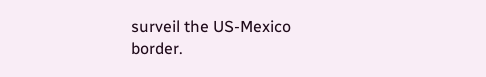surveil the US-Mexico border.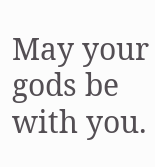May your gods be with you.